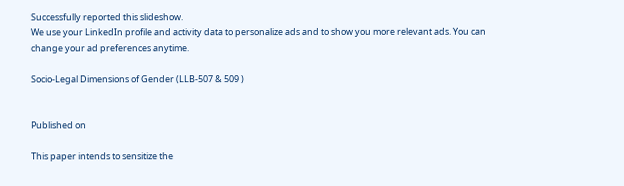Successfully reported this slideshow.
We use your LinkedIn profile and activity data to personalize ads and to show you more relevant ads. You can change your ad preferences anytime.

Socio-Legal Dimensions of Gender (LLB-507 & 509 )


Published on

This paper intends to sensitize the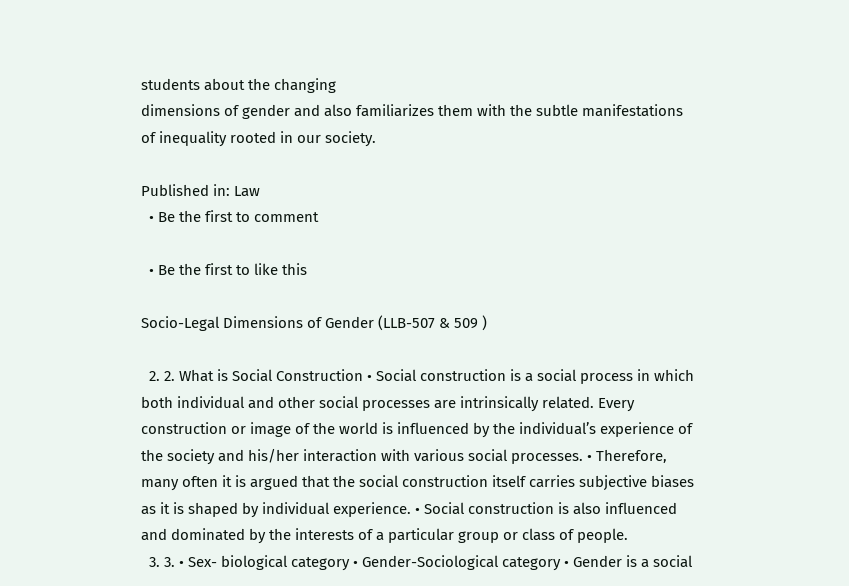students about the changing
dimensions of gender and also familiarizes them with the subtle manifestations of inequality rooted in our society.

Published in: Law
  • Be the first to comment

  • Be the first to like this

Socio-Legal Dimensions of Gender (LLB-507 & 509 )

  2. 2. What is Social Construction • Social construction is a social process in which both individual and other social processes are intrinsically related. Every construction or image of the world is influenced by the individual’s experience of the society and his/her interaction with various social processes. • Therefore, many often it is argued that the social construction itself carries subjective biases as it is shaped by individual experience. • Social construction is also influenced and dominated by the interests of a particular group or class of people.
  3. 3. • Sex- biological category • Gender-Sociological category • Gender is a social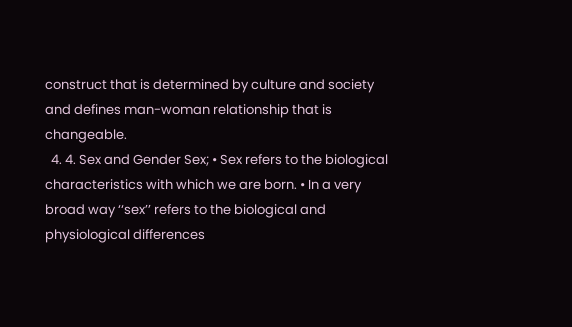construct that is determined by culture and society and defines man-woman relationship that is changeable.
  4. 4. Sex and Gender Sex; • Sex refers to the biological characteristics with which we are born. • In a very broad way ‘‘sex’’ refers to the biological and physiological differences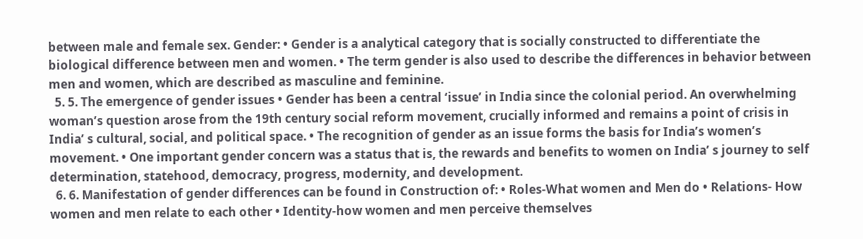between male and female sex. Gender: • Gender is a analytical category that is socially constructed to differentiate the biological difference between men and women. • The term gender is also used to describe the differences in behavior between men and women, which are described as masculine and feminine.
  5. 5. The emergence of gender issues • Gender has been a central ‘issue’ in India since the colonial period. An overwhelming woman’s question arose from the 19th century social reform movement, crucially informed and remains a point of crisis in India’ s cultural, social, and political space. • The recognition of gender as an issue forms the basis for India’s women’s movement. • One important gender concern was a status that is, the rewards and benefits to women on India’ s journey to self determination, statehood, democracy, progress, modernity, and development.
  6. 6. Manifestation of gender differences can be found in Construction of: • Roles-What women and Men do • Relations- How women and men relate to each other • Identity-how women and men perceive themselves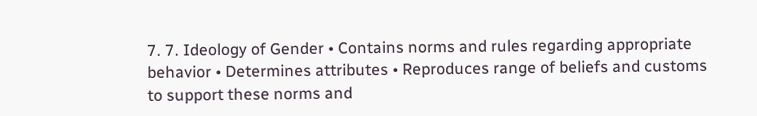7. 7. Ideology of Gender • Contains norms and rules regarding appropriate behavior • Determines attributes • Reproduces range of beliefs and customs to support these norms and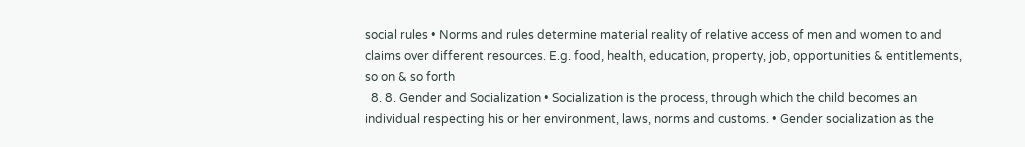social rules • Norms and rules determine material reality of relative access of men and women to and claims over different resources. E.g. food, health, education, property, job, opportunities & entitlements, so on & so forth
  8. 8. Gender and Socialization • Socialization is the process, through which the child becomes an individual respecting his or her environment, laws, norms and customs. • Gender socialization as the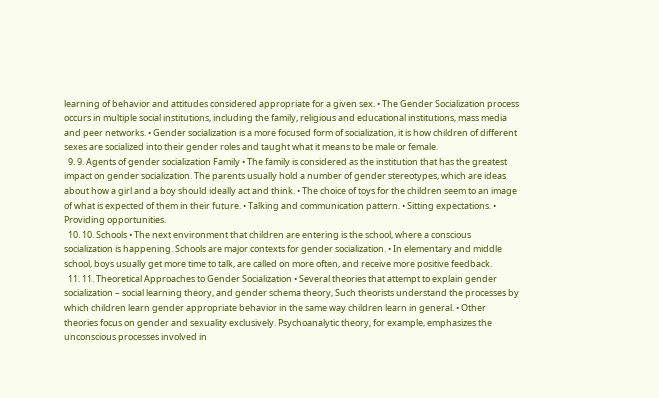learning of behavior and attitudes considered appropriate for a given sex. • The Gender Socialization process occurs in multiple social institutions, including the family, religious and educational institutions, mass media and peer networks. • Gender socialization is a more focused form of socialization, it is how children of different sexes are socialized into their gender roles and taught what it means to be male or female.
  9. 9. Agents of gender socialization Family • The family is considered as the institution that has the greatest impact on gender socialization. The parents usually hold a number of gender stereotypes, which are ideas about how a girl and a boy should ideally act and think. • The choice of toys for the children seem to an image of what is expected of them in their future. • Talking and communication pattern. • Sitting expectations. • Providing opportunities.
  10. 10. Schools • The next environment that children are entering is the school, where a conscious socialization is happening. Schools are major contexts for gender socialization. • In elementary and middle school, boys usually get more time to talk, are called on more often, and receive more positive feedback.
  11. 11. Theoretical Approaches to Gender Socialization • Several theories that attempt to explain gender socialization – social learning theory, and gender schema theory, Such theorists understand the processes by which children learn gender appropriate behavior in the same way children learn in general. • Other theories focus on gender and sexuality exclusively. Psychoanalytic theory, for example, emphasizes the unconscious processes involved in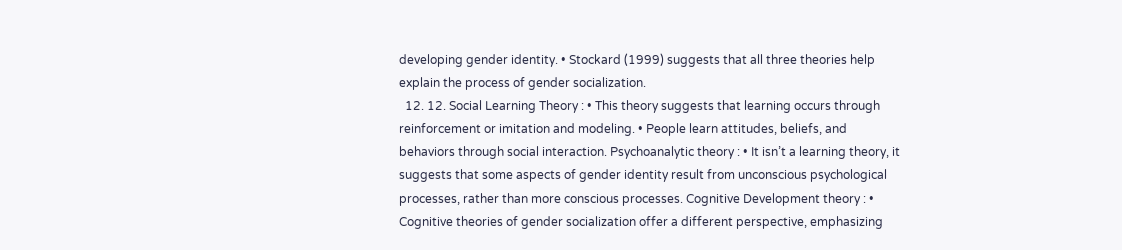developing gender identity. • Stockard (1999) suggests that all three theories help explain the process of gender socialization.
  12. 12. Social Learning Theory : • This theory suggests that learning occurs through reinforcement or imitation and modeling. • People learn attitudes, beliefs, and behaviors through social interaction. Psychoanalytic theory : • It isn’t a learning theory, it suggests that some aspects of gender identity result from unconscious psychological processes, rather than more conscious processes. Cognitive Development theory : • Cognitive theories of gender socialization offer a different perspective, emphasizing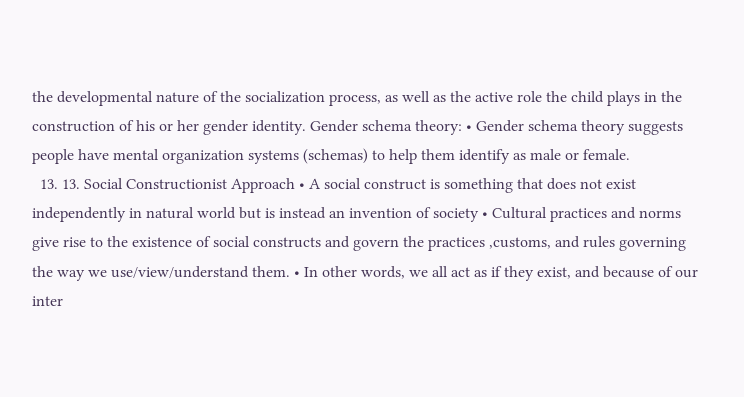the developmental nature of the socialization process, as well as the active role the child plays in the construction of his or her gender identity. Gender schema theory: • Gender schema theory suggests people have mental organization systems (schemas) to help them identify as male or female.
  13. 13. Social Constructionist Approach • A social construct is something that does not exist independently in natural world but is instead an invention of society • Cultural practices and norms give rise to the existence of social constructs and govern the practices ,customs, and rules governing the way we use/view/understand them. • In other words, we all act as if they exist, and because of our inter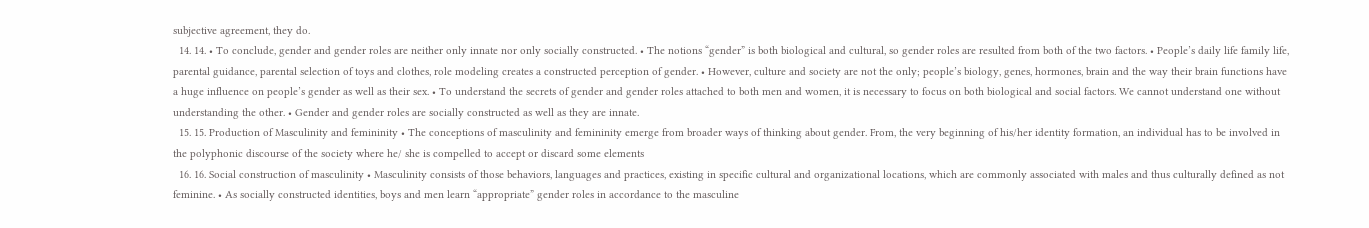subjective agreement, they do.
  14. 14. • To conclude, gender and gender roles are neither only innate nor only socially constructed. • The notions “gender” is both biological and cultural, so gender roles are resulted from both of the two factors. • People’s daily life family life, parental guidance, parental selection of toys and clothes, role modeling creates a constructed perception of gender. • However, culture and society are not the only; people’s biology, genes, hormones, brain and the way their brain functions have a huge influence on people’s gender as well as their sex. • To understand the secrets of gender and gender roles attached to both men and women, it is necessary to focus on both biological and social factors. We cannot understand one without understanding the other. • Gender and gender roles are socially constructed as well as they are innate.
  15. 15. Production of Masculinity and femininity • The conceptions of masculinity and femininity emerge from broader ways of thinking about gender. From, the very beginning of his/her identity formation, an individual has to be involved in the polyphonic discourse of the society where he/ she is compelled to accept or discard some elements
  16. 16. Social construction of masculinity • Masculinity consists of those behaviors, languages and practices, existing in specific cultural and organizational locations, which are commonly associated with males and thus culturally defined as not feminine. • As socially constructed identities, boys and men learn “appropriate” gender roles in accordance to the masculine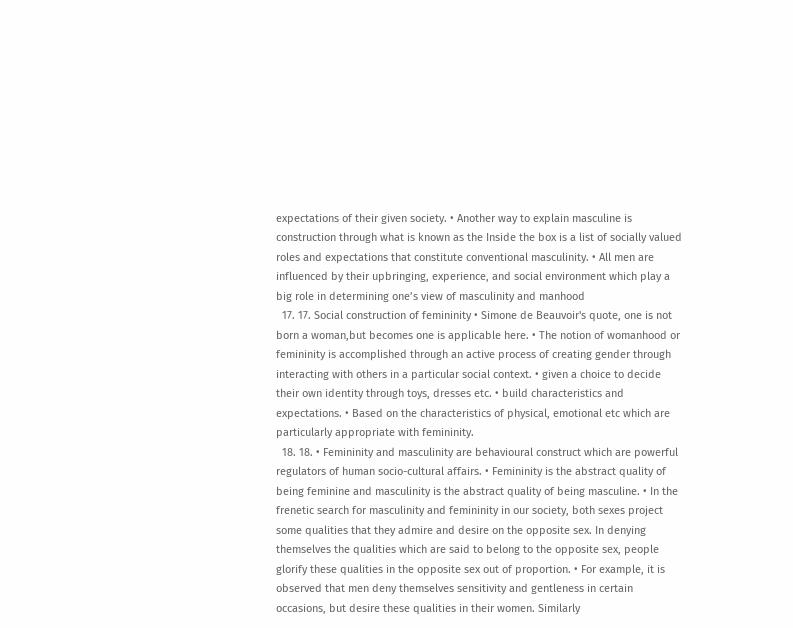expectations of their given society. • Another way to explain masculine is construction through what is known as the Inside the box is a list of socially valued roles and expectations that constitute conventional masculinity. • All men are influenced by their upbringing, experience, and social environment which play a big role in determining one’s view of masculinity and manhood
  17. 17. Social construction of femininity • Simone de Beauvoir's quote, one is not born a woman,but becomes one is applicable here. • The notion of womanhood or femininity is accomplished through an active process of creating gender through interacting with others in a particular social context. • given a choice to decide their own identity through toys, dresses etc. • build characteristics and expectations. • Based on the characteristics of physical, emotional etc which are particularly appropriate with femininity.
  18. 18. • Femininity and masculinity are behavioural construct which are powerful regulators of human socio-cultural affairs. • Femininity is the abstract quality of being feminine and masculinity is the abstract quality of being masculine. • In the frenetic search for masculinity and femininity in our society, both sexes project some qualities that they admire and desire on the opposite sex. In denying themselves the qualities which are said to belong to the opposite sex, people glorify these qualities in the opposite sex out of proportion. • For example, it is observed that men deny themselves sensitivity and gentleness in certain occasions, but desire these qualities in their women. Similarly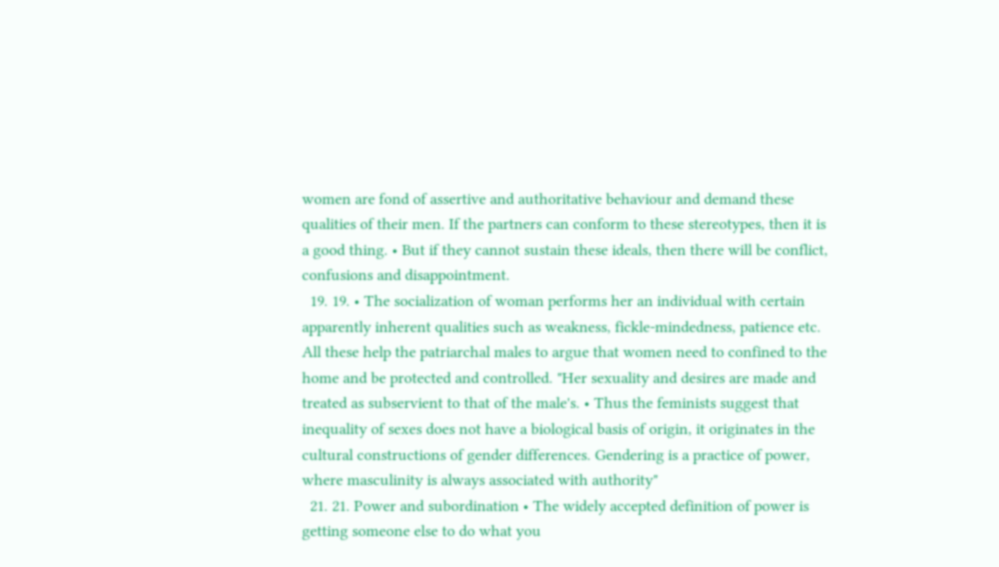women are fond of assertive and authoritative behaviour and demand these qualities of their men. If the partners can conform to these stereotypes, then it is a good thing. • But if they cannot sustain these ideals, then there will be conflict, confusions and disappointment.
  19. 19. • The socialization of woman performs her an individual with certain apparently inherent qualities such as weakness, fickle-mindedness, patience etc. All these help the patriarchal males to argue that women need to confined to the home and be protected and controlled. "Her sexuality and desires are made and treated as subservient to that of the male's. • Thus the feminists suggest that inequality of sexes does not have a biological basis of origin, it originates in the cultural constructions of gender differences. Gendering is a practice of power, where masculinity is always associated with authority"
  21. 21. Power and subordination • The widely accepted definition of power is getting someone else to do what you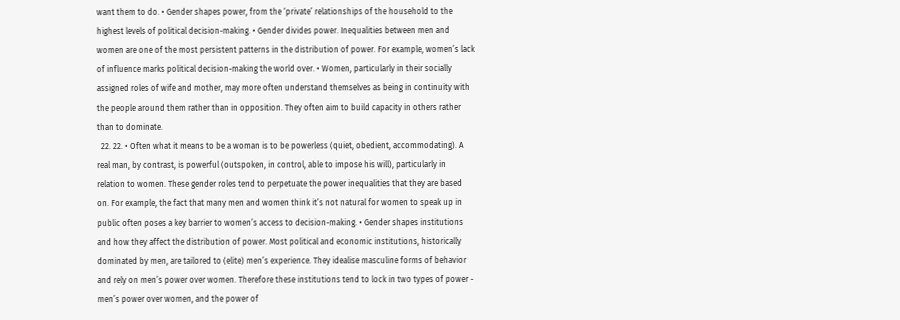want them to do. • Gender shapes power, from the ‘private’ relationships of the household to the highest levels of political decision-making. • Gender divides power. Inequalities between men and women are one of the most persistent patterns in the distribution of power. For example, women’s lack of influence marks political decision-making the world over. • Women, particularly in their socially assigned roles of wife and mother, may more often understand themselves as being in continuity with the people around them rather than in opposition. They often aim to build capacity in others rather than to dominate.
  22. 22. • Often what it means to be a woman is to be powerless (quiet, obedient, accommodating). A real man, by contrast, is powerful (outspoken, in control, able to impose his will), particularly in relation to women. These gender roles tend to perpetuate the power inequalities that they are based on. For example, the fact that many men and women think it’s not natural for women to speak up in public often poses a key barrier to women’s access to decision-making. • Gender shapes institutions and how they affect the distribution of power. Most political and economic institutions, historically dominated by men, are tailored to (elite) men’s experience. They idealise masculine forms of behavior and rely on men’s power over women. Therefore these institutions tend to lock in two types of power - men’s power over women, and the power of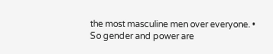the most masculine men over everyone. • So gender and power are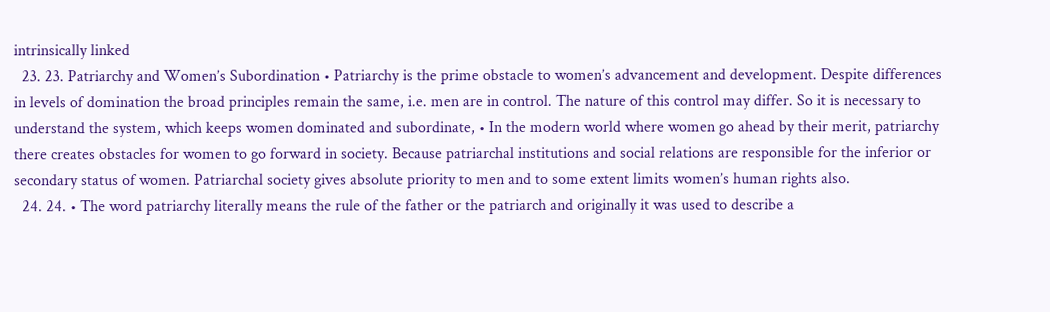intrinsically linked
  23. 23. Patriarchy and Women’s Subordination • Patriarchy is the prime obstacle to women’s advancement and development. Despite differences in levels of domination the broad principles remain the same, i.e. men are in control. The nature of this control may differ. So it is necessary to understand the system, which keeps women dominated and subordinate, • In the modern world where women go ahead by their merit, patriarchy there creates obstacles for women to go forward in society. Because patriarchal institutions and social relations are responsible for the inferior or secondary status of women. Patriarchal society gives absolute priority to men and to some extent limits women’s human rights also.
  24. 24. • The word patriarchy literally means the rule of the father or the patriarch and originally it was used to describe a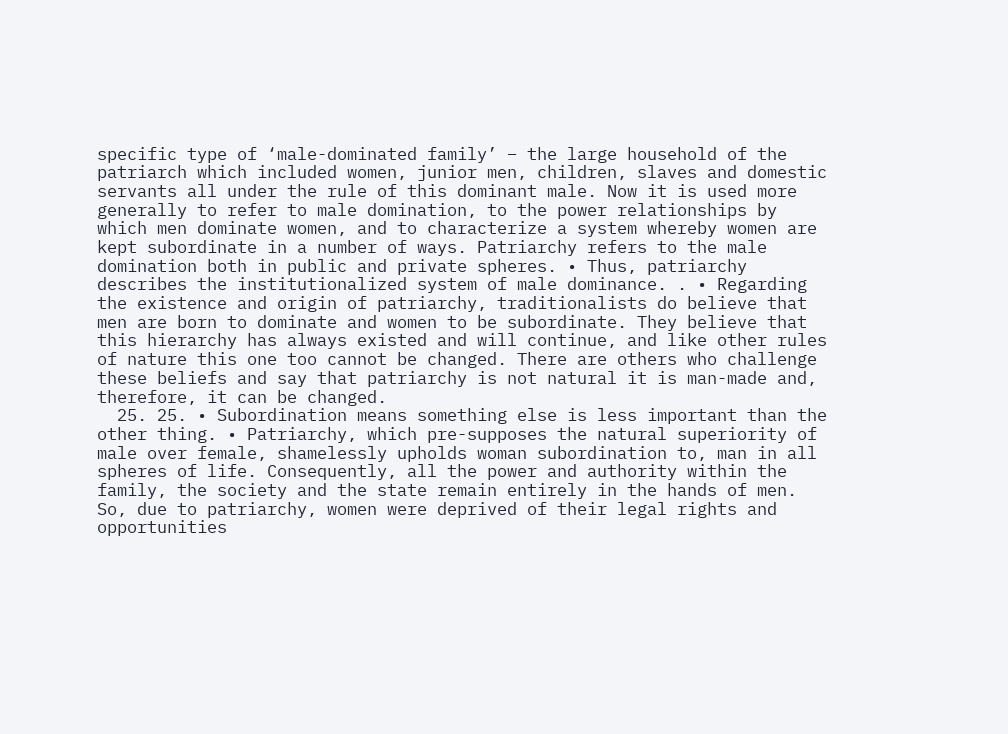specific type of ‘male-dominated family’ – the large household of the patriarch which included women, junior men, children, slaves and domestic servants all under the rule of this dominant male. Now it is used more generally to refer to male domination, to the power relationships by which men dominate women, and to characterize a system whereby women are kept subordinate in a number of ways. Patriarchy refers to the male domination both in public and private spheres. • Thus, patriarchy describes the institutionalized system of male dominance. . • Regarding the existence and origin of patriarchy, traditionalists do believe that men are born to dominate and women to be subordinate. They believe that this hierarchy has always existed and will continue, and like other rules of nature this one too cannot be changed. There are others who challenge these beliefs and say that patriarchy is not natural it is man-made and, therefore, it can be changed.
  25. 25. • Subordination means something else is less important than the other thing. • Patriarchy, which pre-supposes the natural superiority of male over female, shamelessly upholds woman subordination to, man in all spheres of life. Consequently, all the power and authority within the family, the society and the state remain entirely in the hands of men. So, due to patriarchy, women were deprived of their legal rights and opportunities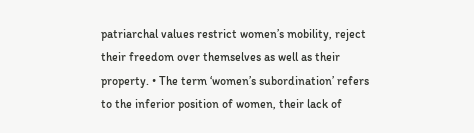patriarchal values restrict women’s mobility, reject their freedom over themselves as well as their property. • The term ‘women’s subordination’ refers to the inferior position of women, their lack of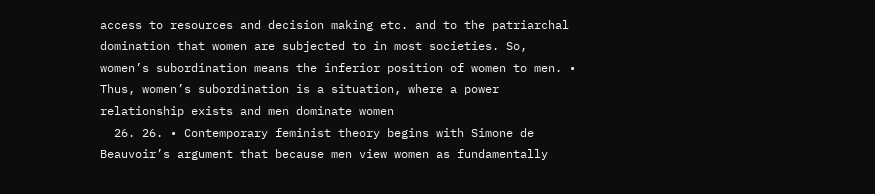access to resources and decision making etc. and to the patriarchal domination that women are subjected to in most societies. So, women’s subordination means the inferior position of women to men. • Thus, women’s subordination is a situation, where a power relationship exists and men dominate women
  26. 26. • Contemporary feminist theory begins with Simone de Beauvoir’s argument that because men view women as fundamentally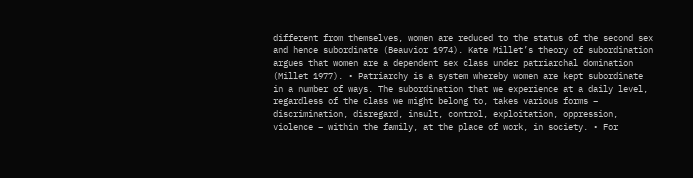different from themselves, women are reduced to the status of the second sex and hence subordinate (Beauvior 1974). Kate Millet’s theory of subordination argues that women are a dependent sex class under patriarchal domination (Millet 1977). • Patriarchy is a system whereby women are kept subordinate in a number of ways. The subordination that we experience at a daily level, regardless of the class we might belong to, takes various forms – discrimination, disregard, insult, control, exploitation, oppression, violence – within the family, at the place of work, in society. • For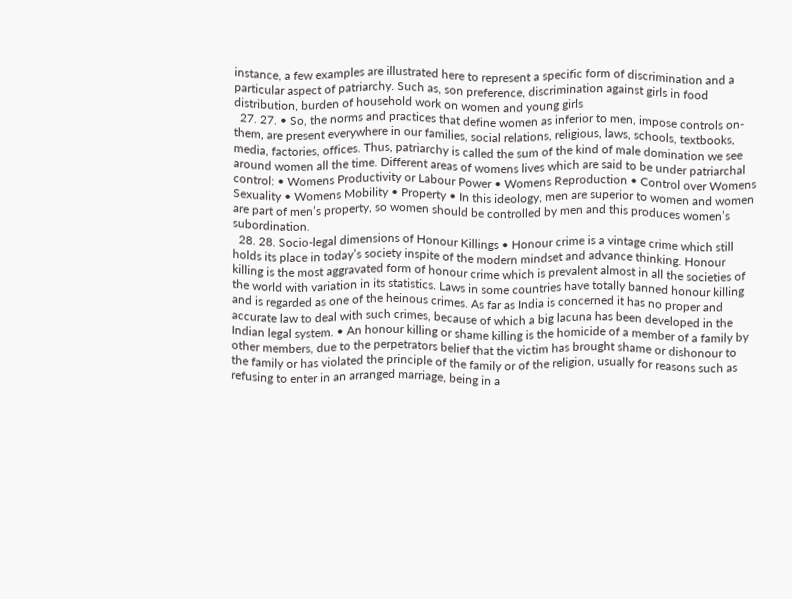instance, a few examples are illustrated here to represent a specific form of discrimination and a particular aspect of patriarchy. Such as, son preference, discrimination against girls in food distribution, burden of household work on women and young girls
  27. 27. • So, the norms and practices that define women as inferior to men, impose controls on-them, are present everywhere in our families, social relations, religious, laws, schools, textbooks, media, factories, offices. Thus, patriarchy is called the sum of the kind of male domination we see around women all the time. Different areas of womens lives which are said to be under patriarchal control: • Womens Productivity or Labour Power • Womens Reproduction • Control over Womens Sexuality • Womens Mobility • Property • In this ideology, men are superior to women and women are part of men’s property, so women should be controlled by men and this produces women’s subordination.
  28. 28. Socio-legal dimensions of Honour Killings • Honour crime is a vintage crime which still holds its place in today’s society inspite of the modern mindset and advance thinking. Honour killing is the most aggravated form of honour crime which is prevalent almost in all the societies of the world with variation in its statistics. Laws in some countries have totally banned honour killing and is regarded as one of the heinous crimes. As far as India is concerned it has no proper and accurate law to deal with such crimes, because of which a big lacuna has been developed in the Indian legal system. • An honour killing or shame killing is the homicide of a member of a family by other members, due to the perpetrators belief that the victim has brought shame or dishonour to the family or has violated the principle of the family or of the religion, usually for reasons such as refusing to enter in an arranged marriage, being in a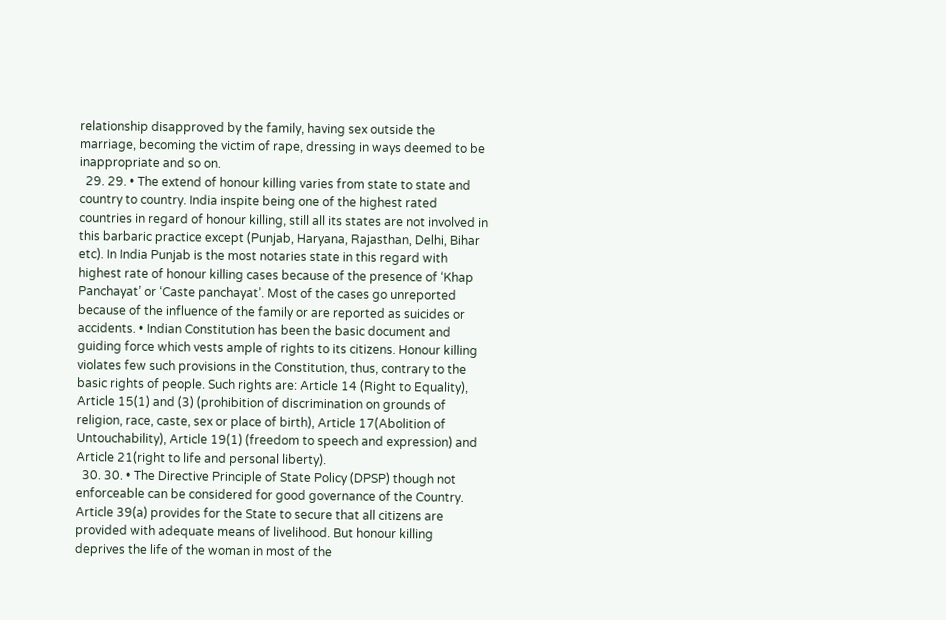relationship disapproved by the family, having sex outside the marriage, becoming the victim of rape, dressing in ways deemed to be inappropriate and so on.
  29. 29. • The extend of honour killing varies from state to state and country to country. India inspite being one of the highest rated countries in regard of honour killing, still all its states are not involved in this barbaric practice except (Punjab, Haryana, Rajasthan, Delhi, Bihar etc). In India Punjab is the most notaries state in this regard with highest rate of honour killing cases because of the presence of ‘Khap Panchayat’ or ‘Caste panchayat’. Most of the cases go unreported because of the influence of the family or are reported as suicides or accidents. • Indian Constitution has been the basic document and guiding force which vests ample of rights to its citizens. Honour killing violates few such provisions in the Constitution, thus, contrary to the basic rights of people. Such rights are: Article 14 (Right to Equality), Article 15(1) and (3) (prohibition of discrimination on grounds of religion, race, caste, sex or place of birth), Article 17(Abolition of Untouchability), Article 19(1) (freedom to speech and expression) and Article 21(right to life and personal liberty).
  30. 30. • The Directive Principle of State Policy (DPSP) though not enforceable can be considered for good governance of the Country. Article 39(a) provides for the State to secure that all citizens are provided with adequate means of livelihood. But honour killing deprives the life of the woman in most of the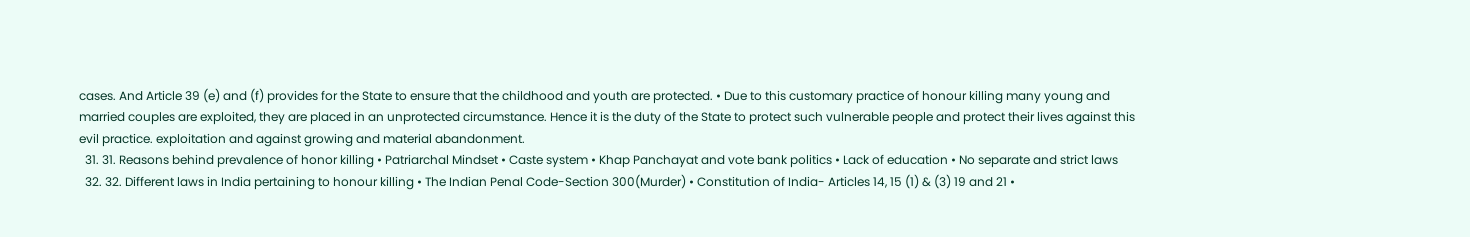cases. And Article 39 (e) and (f) provides for the State to ensure that the childhood and youth are protected. • Due to this customary practice of honour killing many young and married couples are exploited, they are placed in an unprotected circumstance. Hence it is the duty of the State to protect such vulnerable people and protect their lives against this evil practice. exploitation and against growing and material abandonment.
  31. 31. Reasons behind prevalence of honor killing • Patriarchal Mindset • Caste system • Khap Panchayat and vote bank politics • Lack of education • No separate and strict laws
  32. 32. Different laws in India pertaining to honour killing • The Indian Penal Code-Section 300(Murder) • Constitution of India- Articles 14, 15 (1) & (3) 19 and 21 •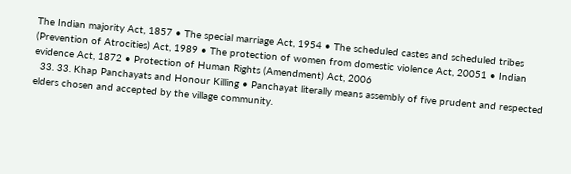The Indian majority Act, 1857 • The special marriage Act, 1954 • The scheduled castes and scheduled tribes (Prevention of Atrocities) Act, 1989 • The protection of women from domestic violence Act, 20051 • Indian evidence Act, 1872 • Protection of Human Rights (Amendment) Act, 2006
  33. 33. Khap Panchayats and Honour Killing • Panchayat literally means assembly of five prudent and respected elders chosen and accepted by the village community.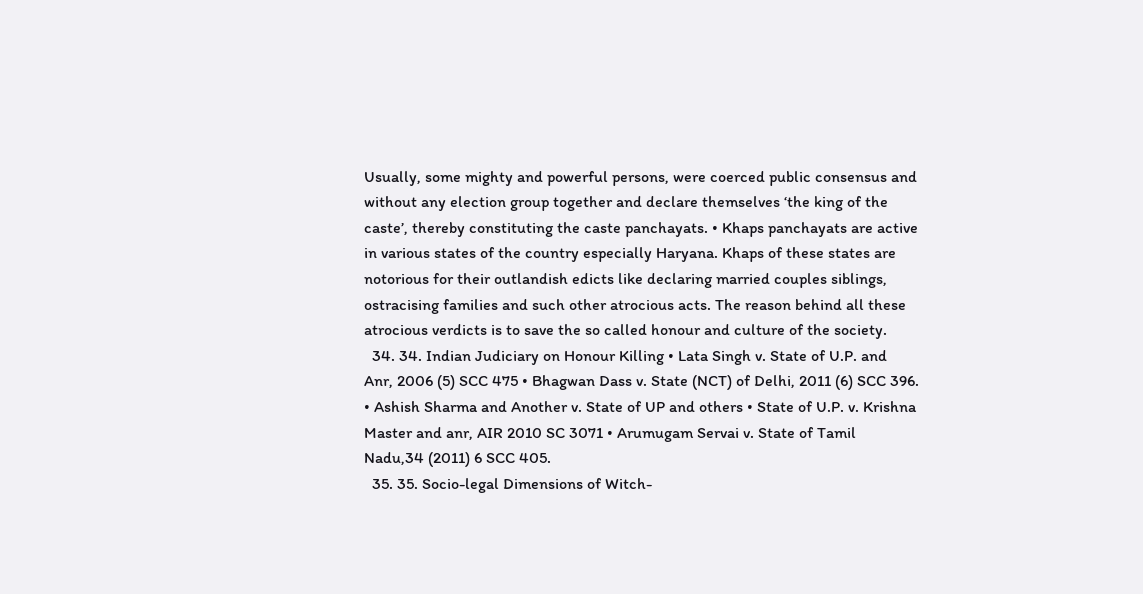Usually, some mighty and powerful persons, were coerced public consensus and without any election group together and declare themselves ‘the king of the caste’, thereby constituting the caste panchayats. • Khaps panchayats are active in various states of the country especially Haryana. Khaps of these states are notorious for their outlandish edicts like declaring married couples siblings, ostracising families and such other atrocious acts. The reason behind all these atrocious verdicts is to save the so called honour and culture of the society.
  34. 34. Indian Judiciary on Honour Killing • Lata Singh v. State of U.P. and Anr, 2006 (5) SCC 475 • Bhagwan Dass v. State (NCT) of Delhi, 2011 (6) SCC 396. • Ashish Sharma and Another v. State of UP and others • State of U.P. v. Krishna Master and anr, AIR 2010 SC 3071 • Arumugam Servai v. State of Tamil Nadu,34 (2011) 6 SCC 405.
  35. 35. Socio-legal Dimensions of Witch-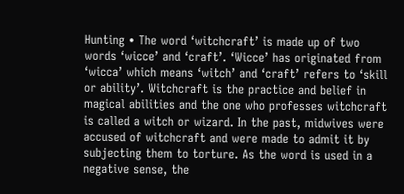Hunting • The word ‘witchcraft’ is made up of two words ‘wicce’ and ‘craft’. ‘Wicce’ has originated from ‘wicca’ which means ‘witch’ and ‘craft’ refers to ‘skill or ability’. Witchcraft is the practice and belief in magical abilities and the one who professes witchcraft is called a witch or wizard. In the past, midwives were accused of witchcraft and were made to admit it by subjecting them to torture. As the word is used in a negative sense, the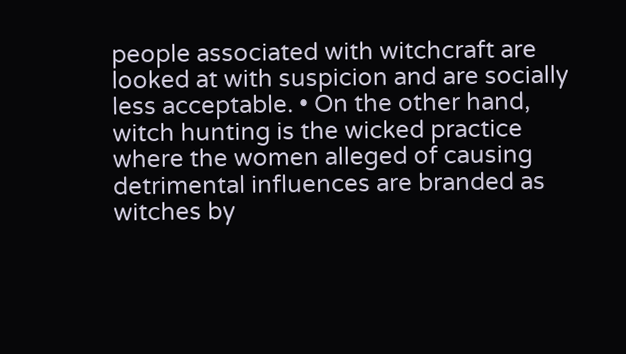people associated with witchcraft are looked at with suspicion and are socially less acceptable. • On the other hand, witch hunting is the wicked practice where the women alleged of causing detrimental influences are branded as witches by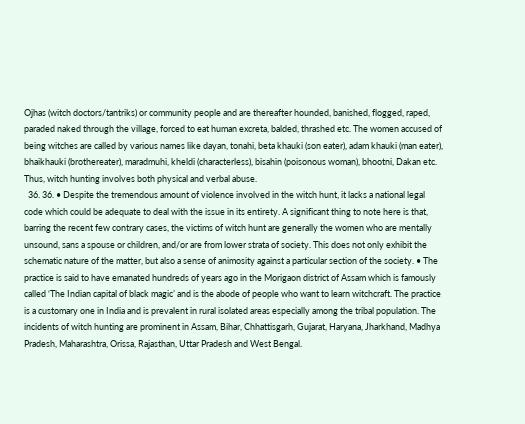Ojhas (witch doctors/tantriks) or community people and are thereafter hounded, banished, flogged, raped, paraded naked through the village, forced to eat human excreta, balded, thrashed etc. The women accused of being witches are called by various names like dayan, tonahi, beta khauki (son eater), adam khauki (man eater), bhaikhauki (brothereater), maradmuhi, kheldi (characterless), bisahin (poisonous woman), bhootni, Dakan etc. Thus, witch hunting involves both physical and verbal abuse.
  36. 36. • Despite the tremendous amount of violence involved in the witch hunt, it lacks a national legal code which could be adequate to deal with the issue in its entirety. A significant thing to note here is that, barring the recent few contrary cases, the victims of witch hunt are generally the women who are mentally unsound, sans a spouse or children, and/or are from lower strata of society. This does not only exhibit the schematic nature of the matter, but also a sense of animosity against a particular section of the society. • The practice is said to have emanated hundreds of years ago in the Morigaon district of Assam which is famously called ‘The Indian capital of black magic’ and is the abode of people who want to learn witchcraft. The practice is a customary one in India and is prevalent in rural isolated areas especially among the tribal population. The incidents of witch hunting are prominent in Assam, Bihar, Chhattisgarh, Gujarat, Haryana, Jharkhand, Madhya Pradesh, Maharashtra, Orissa, Rajasthan, Uttar Pradesh and West Bengal.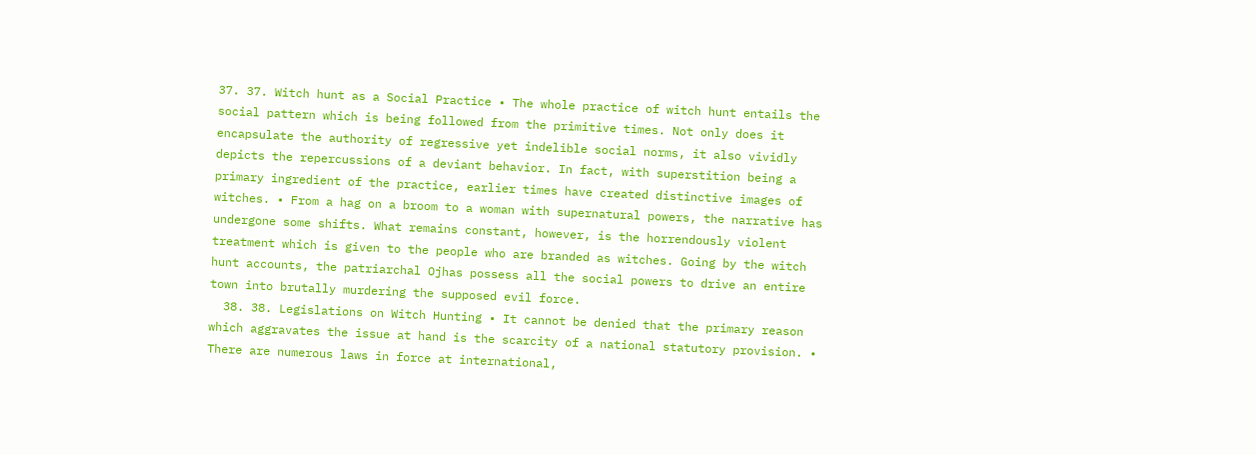37. 37. Witch hunt as a Social Practice • The whole practice of witch hunt entails the social pattern which is being followed from the primitive times. Not only does it encapsulate the authority of regressive yet indelible social norms, it also vividly depicts the repercussions of a deviant behavior. In fact, with superstition being a primary ingredient of the practice, earlier times have created distinctive images of witches. • From a hag on a broom to a woman with supernatural powers, the narrative has undergone some shifts. What remains constant, however, is the horrendously violent treatment which is given to the people who are branded as witches. Going by the witch hunt accounts, the patriarchal Ojhas possess all the social powers to drive an entire town into brutally murdering the supposed evil force.
  38. 38. Legislations on Witch Hunting • It cannot be denied that the primary reason which aggravates the issue at hand is the scarcity of a national statutory provision. • There are numerous laws in force at international,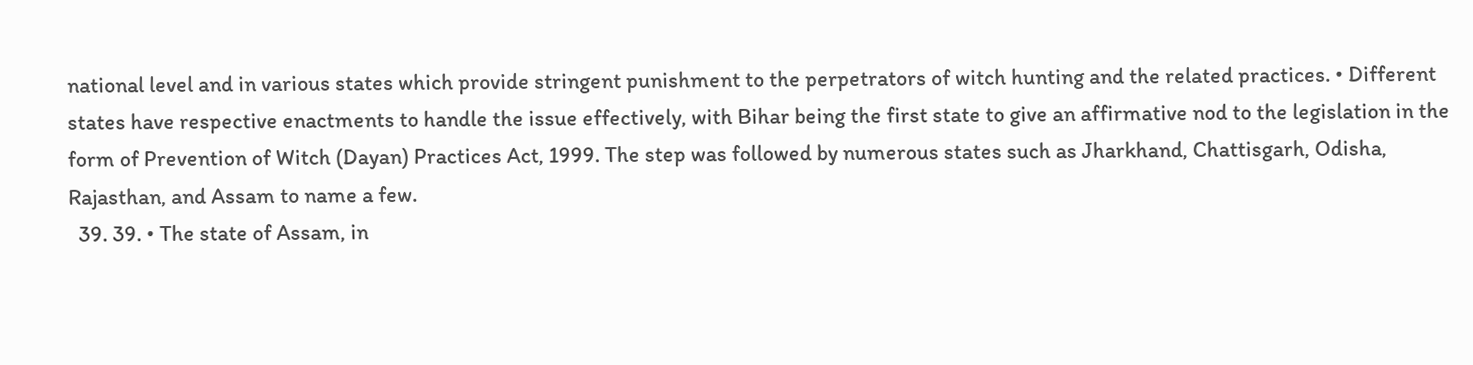national level and in various states which provide stringent punishment to the perpetrators of witch hunting and the related practices. • Different states have respective enactments to handle the issue effectively, with Bihar being the first state to give an affirmative nod to the legislation in the form of Prevention of Witch (Dayan) Practices Act, 1999. The step was followed by numerous states such as Jharkhand, Chattisgarh, Odisha, Rajasthan, and Assam to name a few.
  39. 39. • The state of Assam, in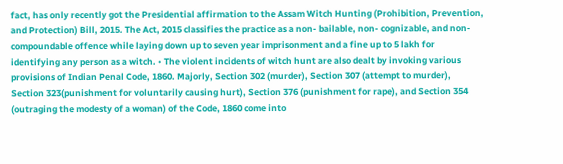fact, has only recently got the Presidential affirmation to the Assam Witch Hunting (Prohibition, Prevention, and Protection) Bill, 2015. The Act, 2015 classifies the practice as a non- bailable, non- cognizable, and non- compoundable offence while laying down up to seven year imprisonment and a fine up to 5 lakh for identifying any person as a witch. • The violent incidents of witch hunt are also dealt by invoking various provisions of Indian Penal Code, 1860. Majorly, Section 302 (murder), Section 307 (attempt to murder), Section 323(punishment for voluntarily causing hurt), Section 376 (punishment for rape), and Section 354 (outraging the modesty of a woman) of the Code, 1860 come into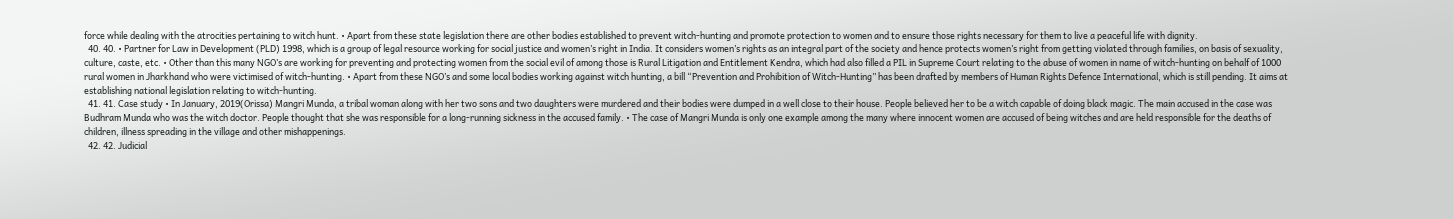force while dealing with the atrocities pertaining to witch hunt. • Apart from these state legislation there are other bodies established to prevent witch-hunting and promote protection to women and to ensure those rights necessary for them to live a peaceful life with dignity.
  40. 40. • Partner for Law in Development (PLD) 1998, which is a group of legal resource working for social justice and women’s right in India. It considers women’s rights as an integral part of the society and hence protects women’s right from getting violated through families, on basis of sexuality, culture, caste, etc. • Other than this many NGO’s are working for preventing and protecting women from the social evil of among those is Rural Litigation and Entitlement Kendra, which had also filled a PIL in Supreme Court relating to the abuse of women in name of witch-hunting on behalf of 1000 rural women in Jharkhand who were victimised of witch-hunting. • Apart from these NGO’s and some local bodies working against witch hunting, a bill “Prevention and Prohibition of Witch-Hunting” has been drafted by members of Human Rights Defence International, which is still pending. It aims at establishing national legislation relating to witch-hunting.
  41. 41. Case study • In January, 2019(Orissa) Mangri Munda, a tribal woman along with her two sons and two daughters were murdered and their bodies were dumped in a well close to their house. People believed her to be a witch capable of doing black magic. The main accused in the case was Budhram Munda who was the witch doctor. People thought that she was responsible for a long-running sickness in the accused family. • The case of Mangri Munda is only one example among the many where innocent women are accused of being witches and are held responsible for the deaths of children, illness spreading in the village and other mishappenings.
  42. 42. Judicial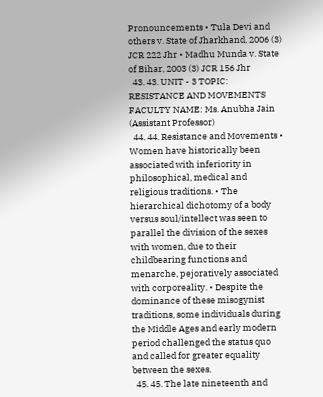Pronouncements • Tula Devi and others v. State of Jharkhand, 2006 (3) JCR 222 Jhr • Madhu Munda v. State of Bihar, 2003 (3) JCR 156 Jhr
  43. 43. UNIT - 3 TOPIC: RESISTANCE AND MOVEMENTS FACULTY NAME: Ms. Anubha Jain (Assistant Professor)
  44. 44. Resistance and Movements • Women have historically been associated with inferiority in philosophical, medical and religious traditions. • The hierarchical dichotomy of a body versus soul/intellect was seen to parallel the division of the sexes with women, due to their childbearing functions and menarche, pejoratively associated with corporeality. • Despite the dominance of these misogynist traditions, some individuals during the Middle Ages and early modern period challenged the status quo and called for greater equality between the sexes.
  45. 45. The late nineteenth and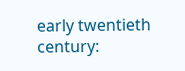early twentieth century: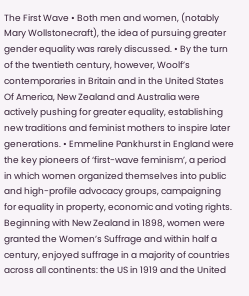The First Wave • Both men and women, (notably Mary Wollstonecraft), the idea of pursuing greater gender equality was rarely discussed. • By the turn of the twentieth century, however, Woolf’s contemporaries in Britain and in the United States Of America, New Zealand and Australia were actively pushing for greater equality, establishing new traditions and feminist mothers to inspire later generations. • Emmeline Pankhurst in England were the key pioneers of ‘first-wave feminism’, a period in which women organized themselves into public and high-profile advocacy groups, campaigning for equality in property, economic and voting rights. Beginning with New Zealand in 1898, women were granted the Women’s Suffrage and within half a century, enjoyed suffrage in a majority of countries across all continents: the US in 1919 and the United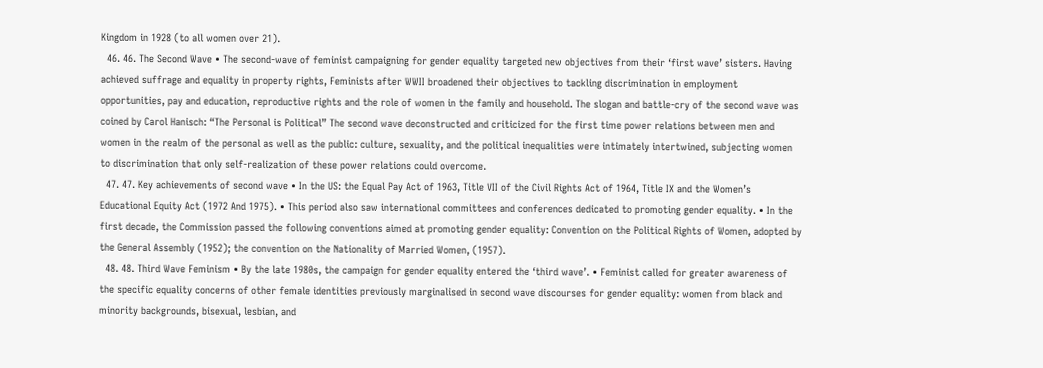Kingdom in 1928 (to all women over 21).
  46. 46. The Second Wave • The second-wave of feminist campaigning for gender equality targeted new objectives from their ‘first wave’ sisters. Having achieved suffrage and equality in property rights, Feminists after WWII broadened their objectives to tackling discrimination in employment opportunities, pay and education, reproductive rights and the role of women in the family and household. The slogan and battle-cry of the second wave was coined by Carol Hanisch: “The Personal is Political” The second wave deconstructed and criticized for the first time power relations between men and women in the realm of the personal as well as the public: culture, sexuality, and the political inequalities were intimately intertwined, subjecting women to discrimination that only self-realization of these power relations could overcome.
  47. 47. Key achievements of second wave • In the US: the Equal Pay Act of 1963, Title VII of the Civil Rights Act of 1964, Title IX and the Women’s Educational Equity Act (1972 And 1975). • This period also saw international committees and conferences dedicated to promoting gender equality. • In the first decade, the Commission passed the following conventions aimed at promoting gender equality: Convention on the Political Rights of Women, adopted by the General Assembly (1952); the convention on the Nationality of Married Women, (1957).
  48. 48. Third Wave Feminism • By the late 1980s, the campaign for gender equality entered the ‘third wave’. • Feminist called for greater awareness of the specific equality concerns of other female identities previously marginalised in second wave discourses for gender equality: women from black and minority backgrounds, bisexual, lesbian, and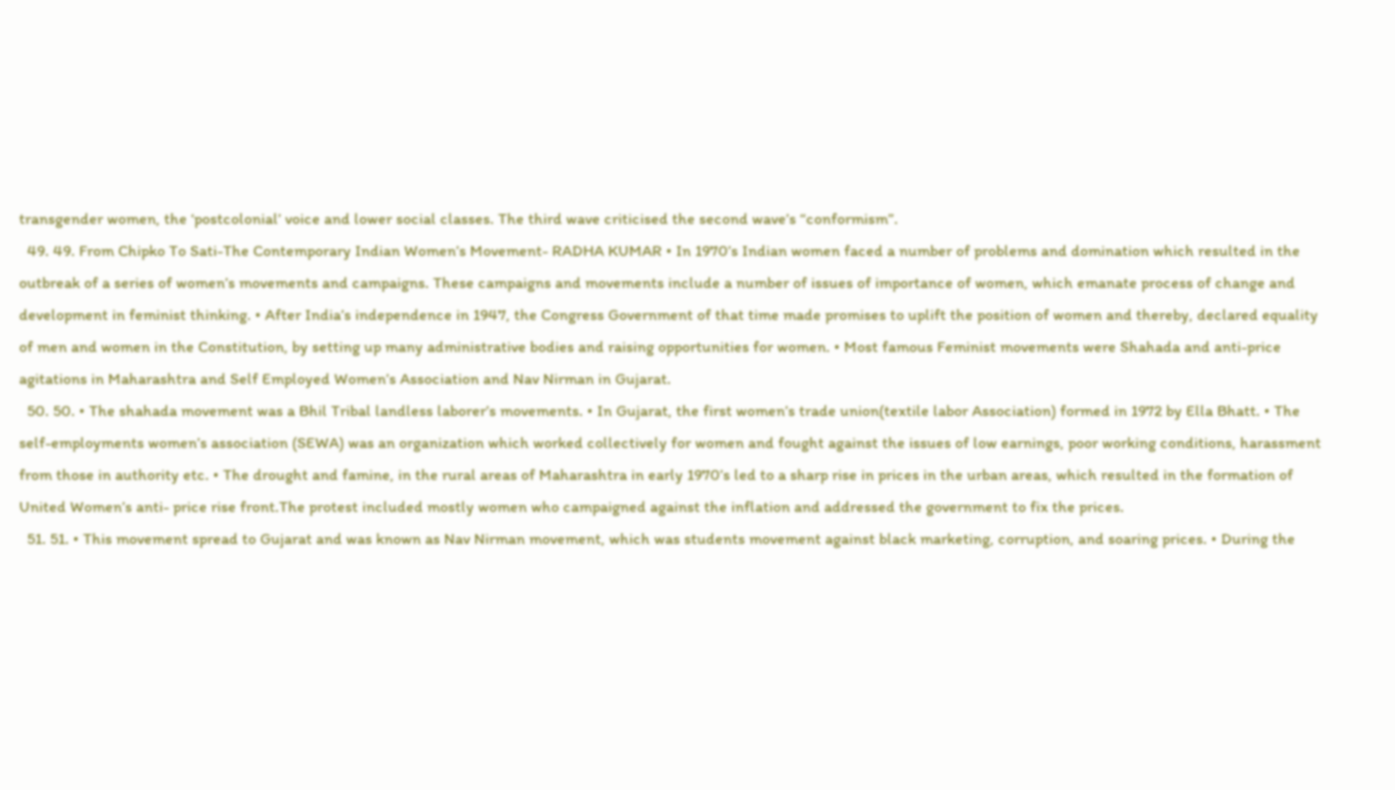transgender women, the ‘postcolonial’ voice and lower social classes. The third wave criticised the second wave’s “conformism”.
  49. 49. From Chipko To Sati-The Contemporary Indian Women’s Movement- RADHA KUMAR • In 1970’s Indian women faced a number of problems and domination which resulted in the outbreak of a series of women’s movements and campaigns. These campaigns and movements include a number of issues of importance of women, which emanate process of change and development in feminist thinking. • After India’s independence in 1947, the Congress Government of that time made promises to uplift the position of women and thereby, declared equality of men and women in the Constitution, by setting up many administrative bodies and raising opportunities for women. • Most famous Feminist movements were Shahada and anti-price agitations in Maharashtra and Self Employed Women’s Association and Nav Nirman in Gujarat.
  50. 50. • The shahada movement was a Bhil Tribal landless laborer’s movements. • In Gujarat, the first women’s trade union(textile labor Association) formed in 1972 by Ella Bhatt. • The self-employments women’s association (SEWA) was an organization which worked collectively for women and fought against the issues of low earnings, poor working conditions, harassment from those in authority etc. • The drought and famine, in the rural areas of Maharashtra in early 1970’s led to a sharp rise in prices in the urban areas, which resulted in the formation of United Women’s anti- price rise front.The protest included mostly women who campaigned against the inflation and addressed the government to fix the prices.
  51. 51. • This movement spread to Gujarat and was known as Nav Nirman movement, which was students movement against black marketing, corruption, and soaring prices. • During the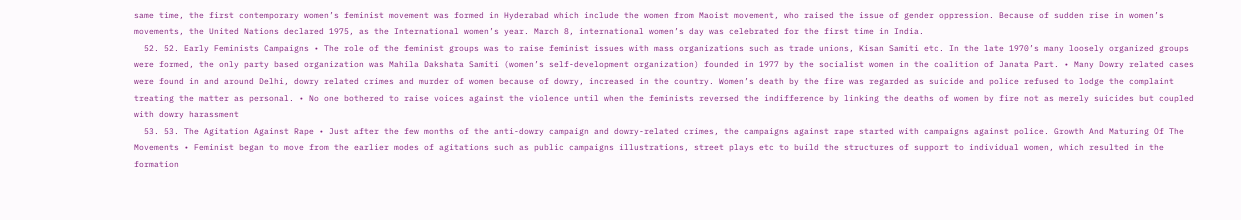same time, the first contemporary women’s feminist movement was formed in Hyderabad which include the women from Maoist movement, who raised the issue of gender oppression. Because of sudden rise in women’s movements, the United Nations declared 1975, as the International women’s year. March 8, international women’s day was celebrated for the first time in India.
  52. 52. Early Feminists Campaigns • The role of the feminist groups was to raise feminist issues with mass organizations such as trade unions, Kisan Samiti etc. In the late 1970’s many loosely organized groups were formed, the only party based organization was Mahila Dakshata Samiti (women’s self-development organization) founded in 1977 by the socialist women in the coalition of Janata Part. • Many Dowry related cases were found in and around Delhi, dowry related crimes and murder of women because of dowry, increased in the country. Women’s death by the fire was regarded as suicide and police refused to lodge the complaint treating the matter as personal. • No one bothered to raise voices against the violence until when the feminists reversed the indifference by linking the deaths of women by fire not as merely suicides but coupled with dowry harassment
  53. 53. The Agitation Against Rape • Just after the few months of the anti-dowry campaign and dowry-related crimes, the campaigns against rape started with campaigns against police. Growth And Maturing Of The Movements • Feminist began to move from the earlier modes of agitations such as public campaigns illustrations, street plays etc to build the structures of support to individual women, which resulted in the formation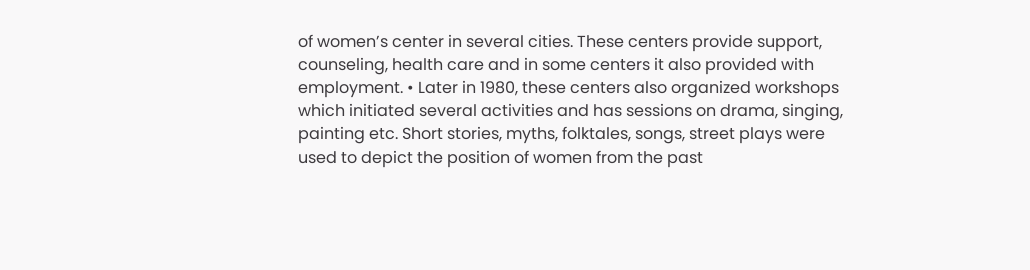of women’s center in several cities. These centers provide support, counseling, health care and in some centers it also provided with employment. • Later in 1980, these centers also organized workshops which initiated several activities and has sessions on drama, singing, painting etc. Short stories, myths, folktales, songs, street plays were used to depict the position of women from the past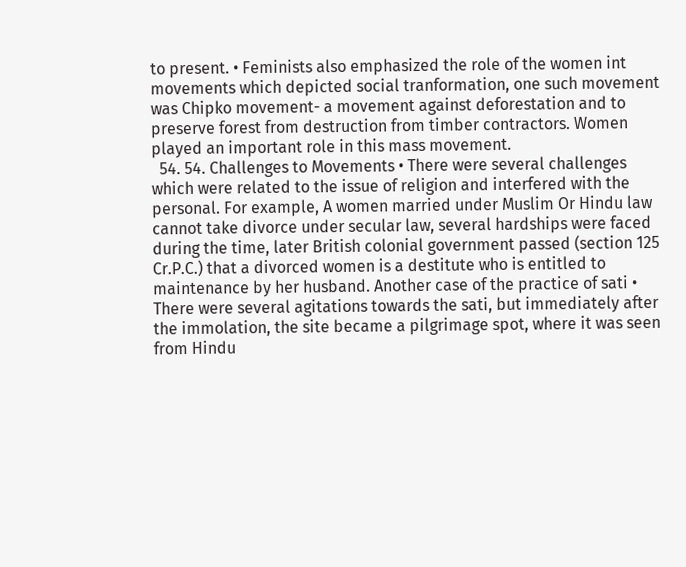to present. • Feminists also emphasized the role of the women int movements which depicted social tranformation, one such movement was Chipko movement- a movement against deforestation and to preserve forest from destruction from timber contractors. Women played an important role in this mass movement.
  54. 54. Challenges to Movements • There were several challenges which were related to the issue of religion and interfered with the personal. For example, A women married under Muslim Or Hindu law cannot take divorce under secular law, several hardships were faced during the time, later British colonial government passed (section 125 Cr.P.C.) that a divorced women is a destitute who is entitled to maintenance by her husband. Another case of the practice of sati • There were several agitations towards the sati, but immediately after the immolation, the site became a pilgrimage spot, where it was seen from Hindu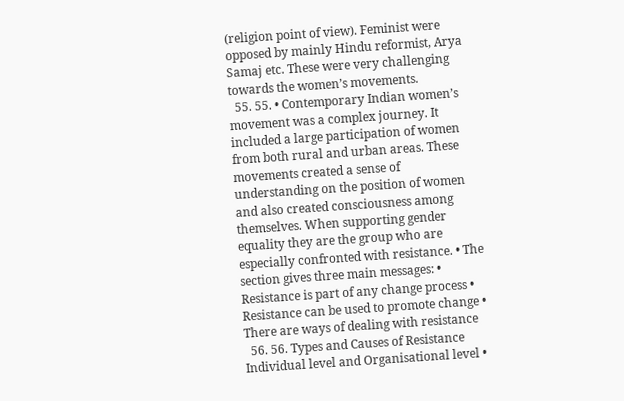(religion point of view). Feminist were opposed by mainly Hindu reformist, Arya Samaj etc. These were very challenging towards the women’s movements.
  55. 55. • Contemporary Indian women’s movement was a complex journey. It included a large participation of women from both rural and urban areas. These movements created a sense of understanding on the position of women and also created consciousness among themselves. When supporting gender equality they are the group who are especially confronted with resistance. • The section gives three main messages: • Resistance is part of any change process • Resistance can be used to promote change • There are ways of dealing with resistance
  56. 56. Types and Causes of Resistance Individual level and Organisational level •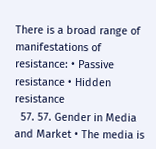There is a broad range of manifestations of resistance: • Passive resistance • Hidden resistance
  57. 57. Gender in Media and Market • The media is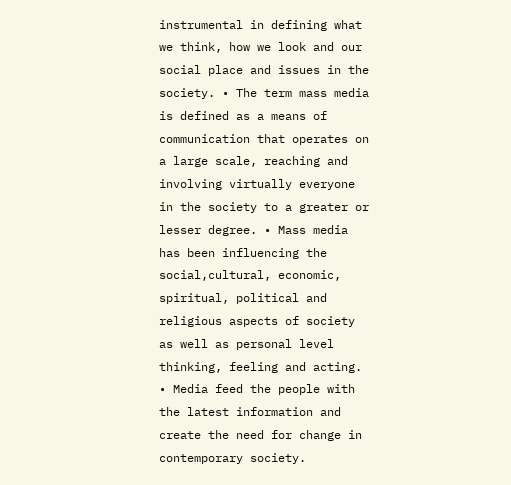instrumental in defining what we think, how we look and our social place and issues in the society. • The term mass media is defined as a means of communication that operates on a large scale, reaching and involving virtually everyone in the society to a greater or lesser degree. • Mass media has been influencing the social,cultural, economic, spiritual, political and religious aspects of society as well as personal level thinking, feeling and acting. • Media feed the people with the latest information and create the need for change in contemporary society.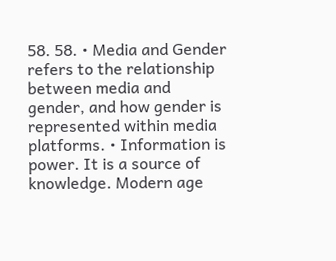58. 58. • Media and Gender refers to the relationship between media and gender, and how gender is represented within media platforms. • Information is power. It is a source of knowledge. Modern age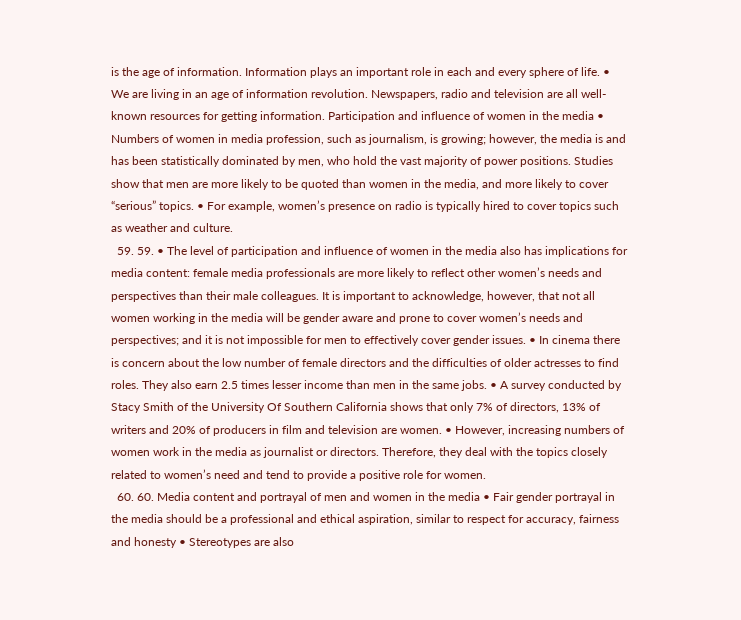is the age of information. Information plays an important role in each and every sphere of life. • We are living in an age of information revolution. Newspapers, radio and television are all well-known resources for getting information. Participation and influence of women in the media • Numbers of women in media profession, such as journalism, is growing; however, the media is and has been statistically dominated by men, who hold the vast majority of power positions. Studies show that men are more likely to be quoted than women in the media, and more likely to cover “serious” topics. • For example, women’s presence on radio is typically hired to cover topics such as weather and culture.
  59. 59. • The level of participation and influence of women in the media also has implications for media content: female media professionals are more likely to reflect other women’s needs and perspectives than their male colleagues. It is important to acknowledge, however, that not all women working in the media will be gender aware and prone to cover women’s needs and perspectives; and it is not impossible for men to effectively cover gender issues. • In cinema there is concern about the low number of female directors and the difficulties of older actresses to find roles. They also earn 2.5 times lesser income than men in the same jobs. • A survey conducted by Stacy Smith of the University Of Southern California shows that only 7% of directors, 13% of writers and 20% of producers in film and television are women. • However, increasing numbers of women work in the media as journalist or directors. Therefore, they deal with the topics closely related to women’s need and tend to provide a positive role for women.
  60. 60. Media content and portrayal of men and women in the media • Fair gender portrayal in the media should be a professional and ethical aspiration, similar to respect for accuracy, fairness and honesty • Stereotypes are also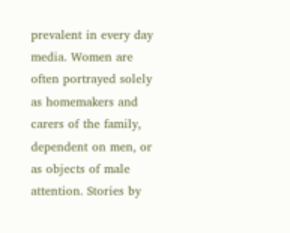prevalent in every day media. Women are often portrayed solely as homemakers and carers of the family, dependent on men, or as objects of male attention. Stories by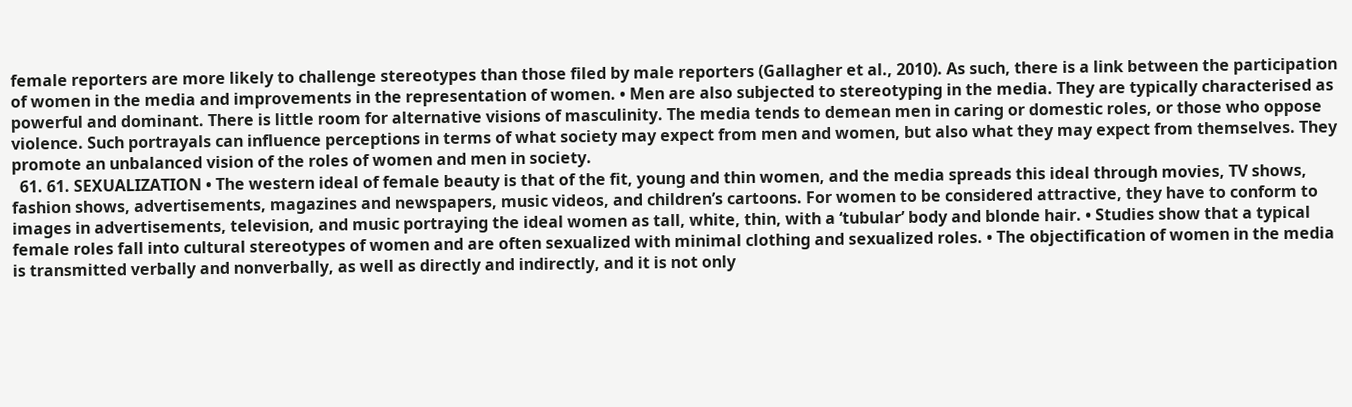female reporters are more likely to challenge stereotypes than those filed by male reporters (Gallagher et al., 2010). As such, there is a link between the participation of women in the media and improvements in the representation of women. • Men are also subjected to stereotyping in the media. They are typically characterised as powerful and dominant. There is little room for alternative visions of masculinity. The media tends to demean men in caring or domestic roles, or those who oppose violence. Such portrayals can influence perceptions in terms of what society may expect from men and women, but also what they may expect from themselves. They promote an unbalanced vision of the roles of women and men in society.
  61. 61. SEXUALIZATION • The western ideal of female beauty is that of the fit, young and thin women, and the media spreads this ideal through movies, TV shows, fashion shows, advertisements, magazines and newspapers, music videos, and children’s cartoons. For women to be considered attractive, they have to conform to images in advertisements, television, and music portraying the ideal women as tall, white, thin, with a ‘tubular’ body and blonde hair. • Studies show that a typical female roles fall into cultural stereotypes of women and are often sexualized with minimal clothing and sexualized roles. • The objectification of women in the media is transmitted verbally and nonverbally, as well as directly and indirectly, and it is not only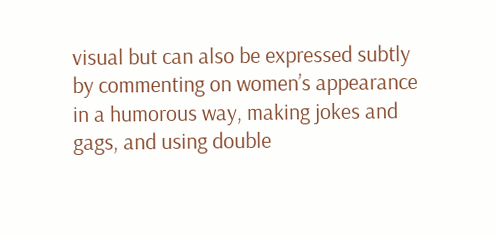visual but can also be expressed subtly by commenting on women’s appearance in a humorous way, making jokes and gags, and using double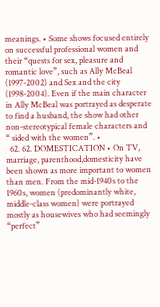meanings. • Some shows focused entirely on successful professional women and their “quests for sex, pleasure and romantic love”, such as Ally McBeal (1997-2002) and Sex and the city (1998-2004). Even if the main character in Ally McBeal was portrayed as desperate to find a husband, the show had other non-stereotypical female characters and “ sided with the women”. •
  62. 62. DOMESTICATION • On TV, marriage, parenthood,domesticity have been shown as more important to women than men. From the mid-1940s to the 1960s, women (predominantly white, middle-class women) were portrayed mostly as housewives who had seemingly “perfect”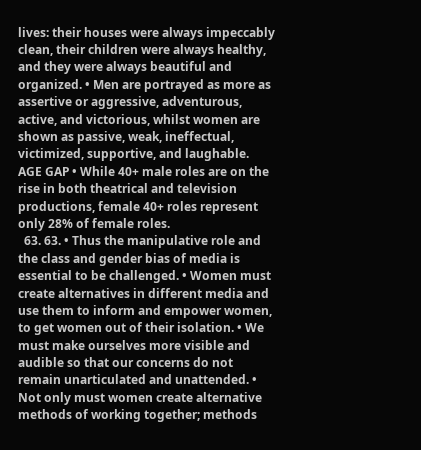lives: their houses were always impeccably clean, their children were always healthy, and they were always beautiful and organized. • Men are portrayed as more as assertive or aggressive, adventurous, active, and victorious, whilst women are shown as passive, weak, ineffectual, victimized, supportive, and laughable. AGE GAP • While 40+ male roles are on the rise in both theatrical and television productions, female 40+ roles represent only 28% of female roles.
  63. 63. • Thus the manipulative role and the class and gender bias of media is essential to be challenged. • Women must create alternatives in different media and use them to inform and empower women, to get women out of their isolation. • We must make ourselves more visible and audible so that our concerns do not remain unarticulated and unattended. • Not only must women create alternative methods of working together; methods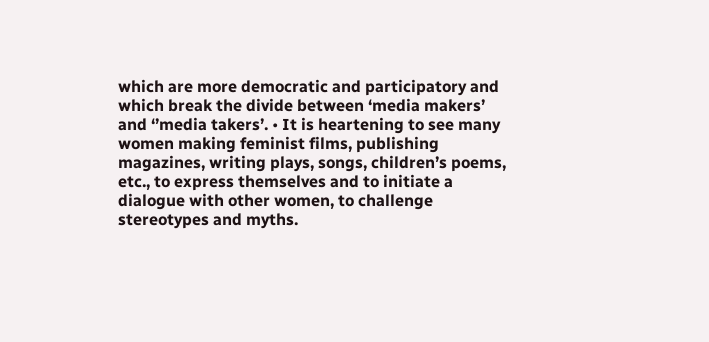which are more democratic and participatory and which break the divide between ‘media makers’ and ‘’media takers’. • It is heartening to see many women making feminist films, publishing magazines, writing plays, songs, children’s poems, etc., to express themselves and to initiate a dialogue with other women, to challenge stereotypes and myths.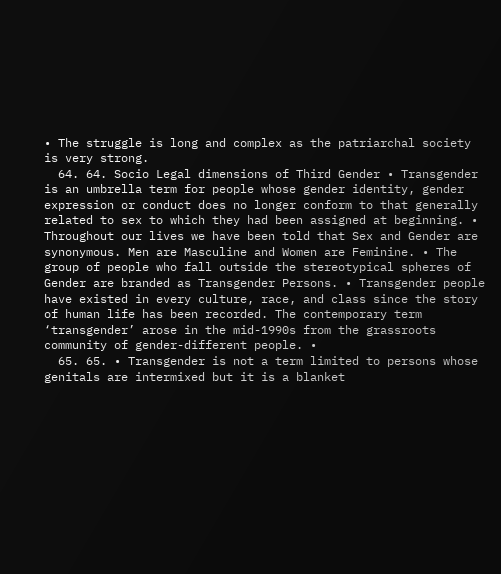• The struggle is long and complex as the patriarchal society is very strong.
  64. 64. Socio Legal dimensions of Third Gender • Transgender is an umbrella term for people whose gender identity, gender expression or conduct does no longer conform to that generally related to sex to which they had been assigned at beginning. • Throughout our lives we have been told that Sex and Gender are synonymous. Men are Masculine and Women are Feminine. • The group of people who fall outside the stereotypical spheres of Gender are branded as Transgender Persons. • Transgender people have existed in every culture, race, and class since the story of human life has been recorded. The contemporary term ‘transgender’ arose in the mid-1990s from the grassroots community of gender-different people. •
  65. 65. • Transgender is not a term limited to persons whose genitals are intermixed but it is a blanket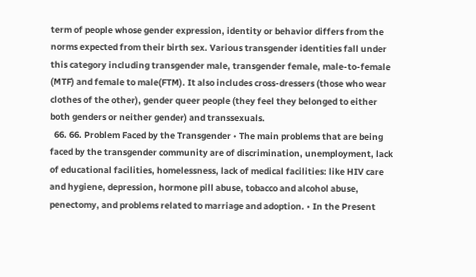term of people whose gender expression, identity or behavior differs from the norms expected from their birth sex. Various transgender identities fall under this category including transgender male, transgender female, male-to-female (MTF) and female to male(FTM). It also includes cross-dressers (those who wear clothes of the other), gender queer people (they feel they belonged to either both genders or neither gender) and transsexuals.
  66. 66. Problem Faced by the Transgender • The main problems that are being faced by the transgender community are of discrimination, unemployment, lack of educational facilities, homelessness, lack of medical facilities: like HIV care and hygiene, depression, hormone pill abuse, tobacco and alcohol abuse, penectomy, and problems related to marriage and adoption. • In the Present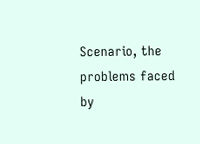Scenario, the problems faced by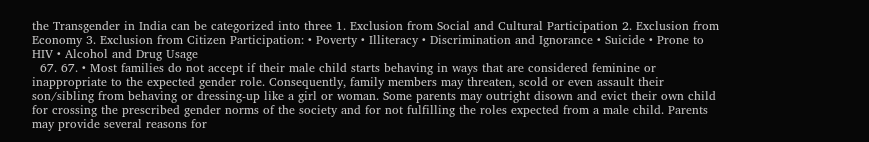the Transgender in India can be categorized into three 1. Exclusion from Social and Cultural Participation 2. Exclusion from Economy 3. Exclusion from Citizen Participation: • Poverty • Illiteracy • Discrimination and Ignorance • Suicide • Prone to HIV • Alcohol and Drug Usage
  67. 67. • Most families do not accept if their male child starts behaving in ways that are considered feminine or inappropriate to the expected gender role. Consequently, family members may threaten, scold or even assault their son/sibling from behaving or dressing-up like a girl or woman. Some parents may outright disown and evict their own child for crossing the prescribed gender norms of the society and for not fulfilling the roles expected from a male child. Parents may provide several reasons for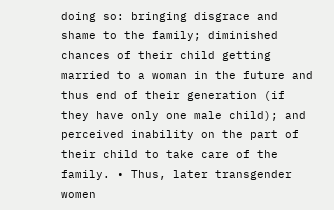doing so: bringing disgrace and shame to the family; diminished chances of their child getting married to a woman in the future and thus end of their generation (if they have only one male child); and perceived inability on the part of their child to take care of the family. • Thus, later transgender women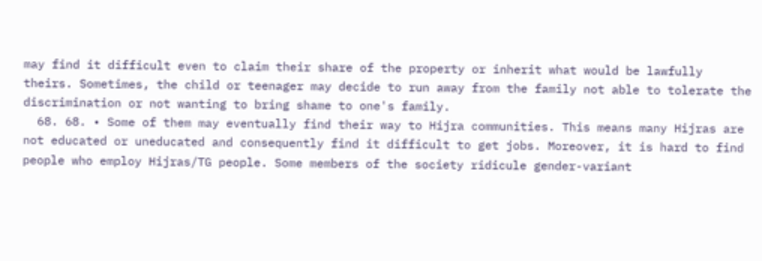may find it difficult even to claim their share of the property or inherit what would be lawfully theirs. Sometimes, the child or teenager may decide to run away from the family not able to tolerate the discrimination or not wanting to bring shame to one's family.
  68. 68. • Some of them may eventually find their way to Hijra communities. This means many Hijras are not educated or uneducated and consequently find it difficult to get jobs. Moreover, it is hard to find people who employ Hijras/TG people. Some members of the society ridicule gender-variant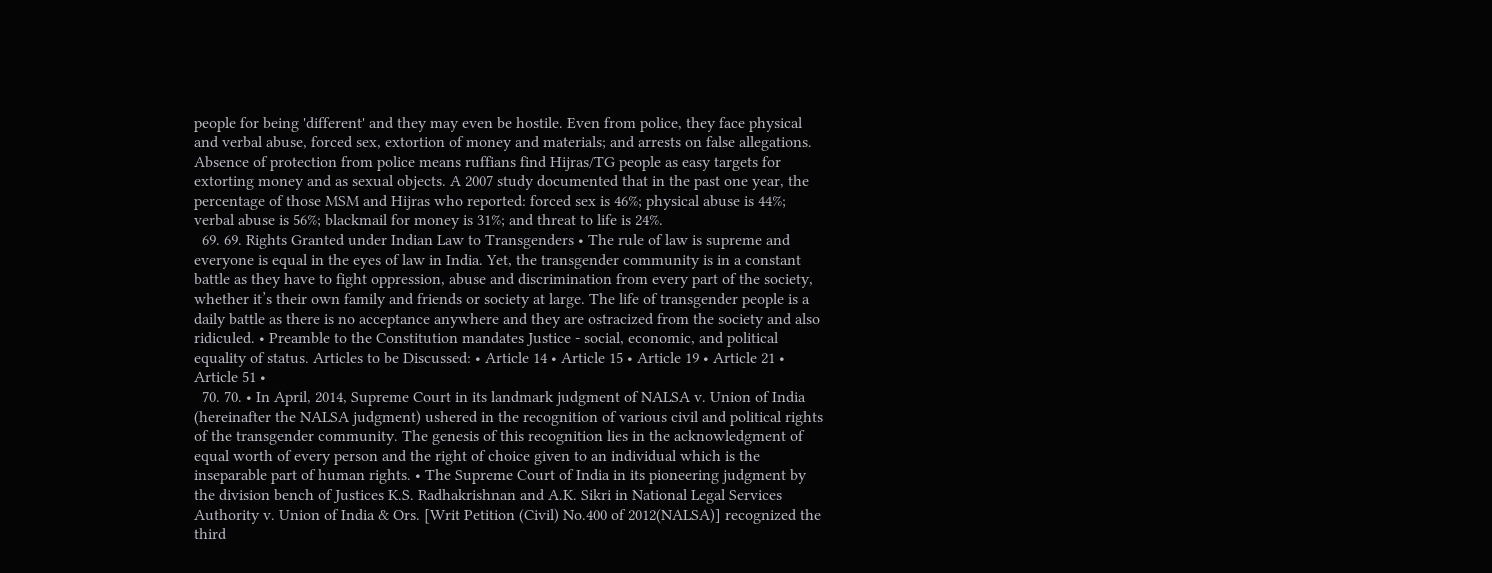people for being 'different' and they may even be hostile. Even from police, they face physical and verbal abuse, forced sex, extortion of money and materials; and arrests on false allegations. Absence of protection from police means ruffians find Hijras/TG people as easy targets for extorting money and as sexual objects. A 2007 study documented that in the past one year, the percentage of those MSM and Hijras who reported: forced sex is 46%; physical abuse is 44%; verbal abuse is 56%; blackmail for money is 31%; and threat to life is 24%.
  69. 69. Rights Granted under Indian Law to Transgenders • The rule of law is supreme and everyone is equal in the eyes of law in India. Yet, the transgender community is in a constant battle as they have to fight oppression, abuse and discrimination from every part of the society, whether it’s their own family and friends or society at large. The life of transgender people is a daily battle as there is no acceptance anywhere and they are ostracized from the society and also ridiculed. • Preamble to the Constitution mandates Justice - social, economic, and political equality of status. Articles to be Discussed: • Article 14 • Article 15 • Article 19 • Article 21 • Article 51 •
  70. 70. • In April, 2014, Supreme Court in its landmark judgment of NALSA v. Union of India (hereinafter the NALSA judgment) ushered in the recognition of various civil and political rights of the transgender community. The genesis of this recognition lies in the acknowledgment of equal worth of every person and the right of choice given to an individual which is the inseparable part of human rights. • The Supreme Court of India in its pioneering judgment by the division bench of Justices K.S. Radhakrishnan and A.K. Sikri in National Legal Services Authority v. Union of India & Ors. [Writ Petition (Civil) No.400 of 2012(NALSA)] recognized the third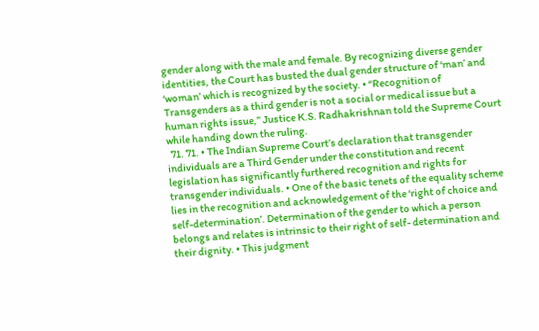gender along with the male and female. By recognizing diverse gender identities, the Court has busted the dual gender structure of ‘man’ and ‘woman’ which is recognized by the society. • “Recognition of Transgenders as a third gender is not a social or medical issue but a human rights issue,” Justice K.S. Radhakrishnan told the Supreme Court while handing down the ruling.
  71. 71. • The Indian Supreme Court’s declaration that transgender individuals are a Third Gender under the constitution and recent legislation has significantly furthered recognition and rights for transgender individuals. • One of the basic tenets of the equality scheme lies in the recognition and acknowledgement of the ‘right of choice and self-determination’. Determination of the gender to which a person belongs and relates is intrinsic to their right of self- determination and their dignity. • This judgment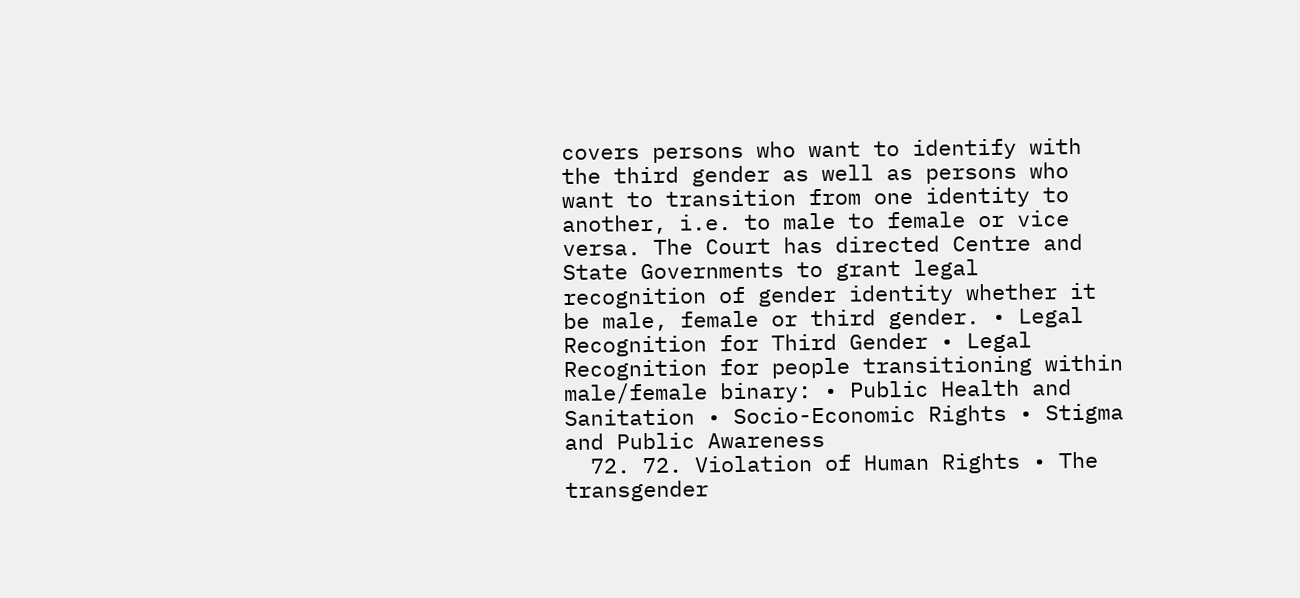covers persons who want to identify with the third gender as well as persons who want to transition from one identity to another, i.e. to male to female or vice versa. The Court has directed Centre and State Governments to grant legal recognition of gender identity whether it be male, female or third gender. • Legal Recognition for Third Gender • Legal Recognition for people transitioning within male/female binary: • Public Health and Sanitation • Socio-Economic Rights • Stigma and Public Awareness
  72. 72. Violation of Human Rights • The transgender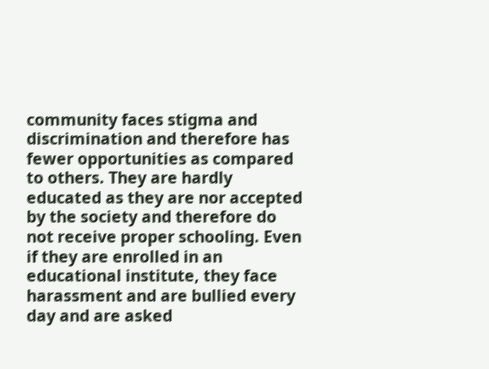community faces stigma and discrimination and therefore has fewer opportunities as compared to others. They are hardly educated as they are nor accepted by the society and therefore do not receive proper schooling. Even if they are enrolled in an educational institute, they face harassment and are bullied every day and are asked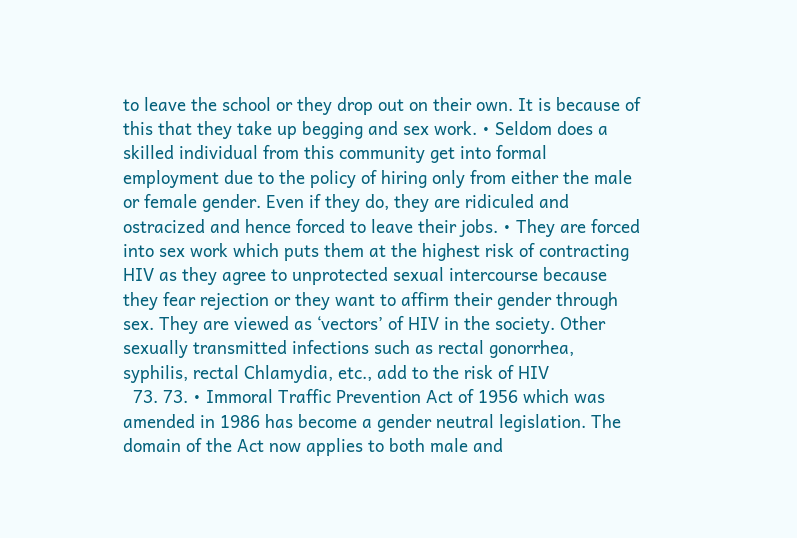to leave the school or they drop out on their own. It is because of this that they take up begging and sex work. • Seldom does a skilled individual from this community get into formal employment due to the policy of hiring only from either the male or female gender. Even if they do, they are ridiculed and ostracized and hence forced to leave their jobs. • They are forced into sex work which puts them at the highest risk of contracting HIV as they agree to unprotected sexual intercourse because they fear rejection or they want to affirm their gender through sex. They are viewed as ‘vectors’ of HIV in the society. Other sexually transmitted infections such as rectal gonorrhea, syphilis, rectal Chlamydia, etc., add to the risk of HIV
  73. 73. • Immoral Traffic Prevention Act of 1956 which was amended in 1986 has become a gender neutral legislation. The domain of the Act now applies to both male and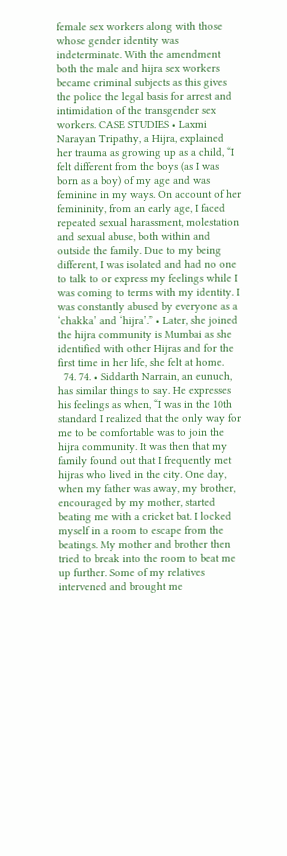female sex workers along with those whose gender identity was indeterminate. With the amendment both the male and hijra sex workers became criminal subjects as this gives the police the legal basis for arrest and intimidation of the transgender sex workers. CASE STUDIES • Laxmi Narayan Tripathy, a Hijra, explained her trauma as growing up as a child, “I felt different from the boys (as I was born as a boy) of my age and was feminine in my ways. On account of her femininity, from an early age, I faced repeated sexual harassment, molestation and sexual abuse, both within and outside the family. Due to my being different, I was isolated and had no one to talk to or express my feelings while I was coming to terms with my identity. I was constantly abused by everyone as a ‘chakka’ and ‘hijra’.” • Later, she joined the hijra community is Mumbai as she identified with other Hijras and for the first time in her life, she felt at home.
  74. 74. • Siddarth Narrain, an eunuch, has similar things to say. He expresses his feelings as when, “I was in the 10th standard I realized that the only way for me to be comfortable was to join the hijra community. It was then that my family found out that I frequently met hijras who lived in the city. One day, when my father was away, my brother, encouraged by my mother, started beating me with a cricket bat. I locked myself in a room to escape from the beatings. My mother and brother then tried to break into the room to beat me up further. Some of my relatives intervened and brought me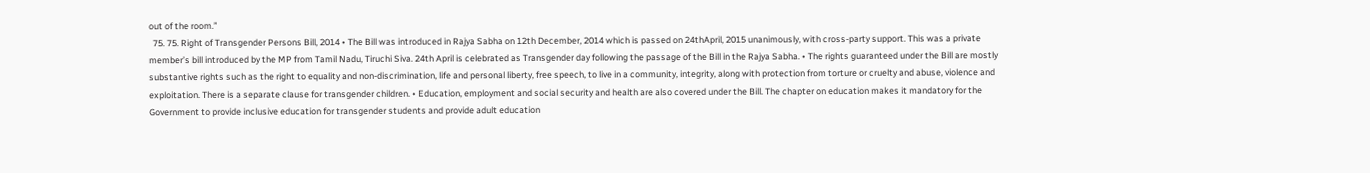out of the room.”
  75. 75. Right of Transgender Persons Bill, 2014 • The Bill was introduced in Rajya Sabha on 12th December, 2014 which is passed on 24thApril, 2015 unanimously, with cross-party support. This was a private member’s bill introduced by the MP from Tamil Nadu, Tiruchi Siva. 24th April is celebrated as Transgender day following the passage of the Bill in the Rajya Sabha. • The rights guaranteed under the Bill are mostly substantive rights such as the right to equality and non-discrimination, life and personal liberty, free speech, to live in a community, integrity, along with protection from torture or cruelty and abuse, violence and exploitation. There is a separate clause for transgender children. • Education, employment and social security and health are also covered under the Bill. The chapter on education makes it mandatory for the Government to provide inclusive education for transgender students and provide adult education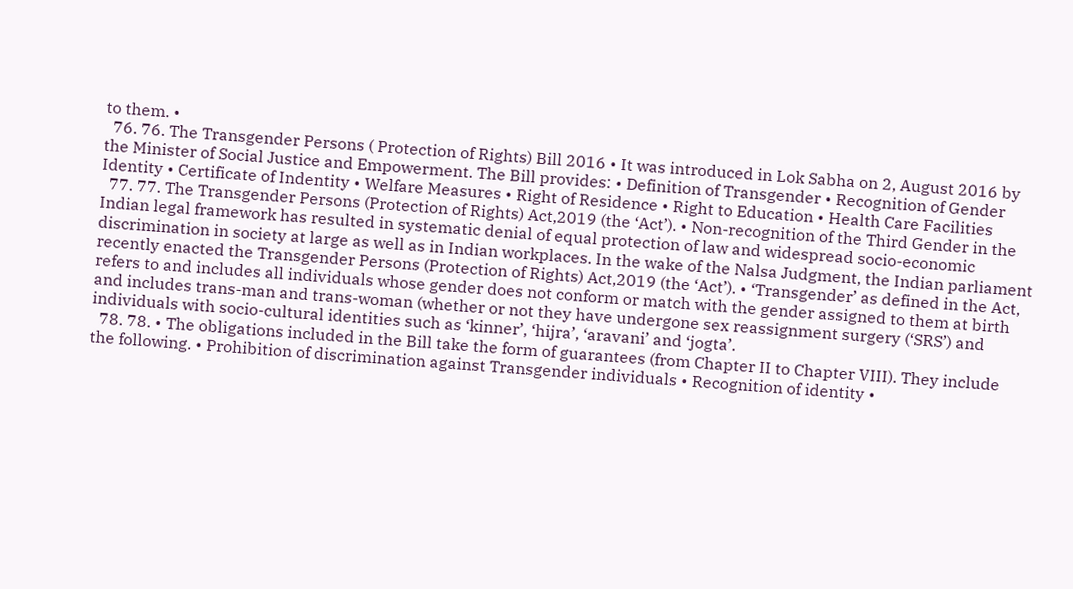to them. •
  76. 76. The Transgender Persons ( Protection of Rights) Bill 2016 • It was introduced in Lok Sabha on 2, August 2016 by the Minister of Social Justice and Empowerment. The Bill provides: • Definition of Transgender • Recognition of Gender Identity • Certificate of Indentity • Welfare Measures • Right of Residence • Right to Education • Health Care Facilities
  77. 77. The Transgender Persons (Protection of Rights) Act,2019 (the ‘Act’). • Non-recognition of the Third Gender in the Indian legal framework has resulted in systematic denial of equal protection of law and widespread socio-economic discrimination in society at large as well as in Indian workplaces. In the wake of the Nalsa Judgment, the Indian parliament recently enacted the Transgender Persons (Protection of Rights) Act,2019 (the ‘Act’). • ‘Transgender’ as defined in the Act, refers to and includes all individuals whose gender does not conform or match with the gender assigned to them at birth and includes trans-man and trans-woman (whether or not they have undergone sex reassignment surgery (‘SRS’) and individuals with socio-cultural identities such as ‘kinner’, ‘hijra’, ‘aravani’ and ‘jogta’.
  78. 78. • The obligations included in the Bill take the form of guarantees (from Chapter II to Chapter VIII). They include the following. • Prohibition of discrimination against Transgender individuals • Recognition of identity •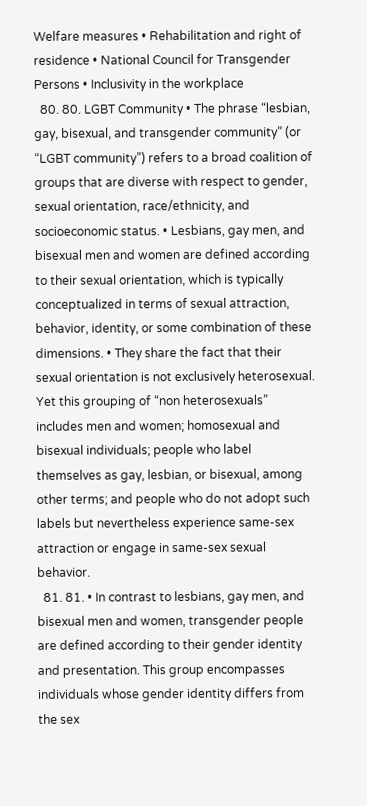Welfare measures • Rehabilitation and right of residence • National Council for Transgender Persons • Inclusivity in the workplace
  80. 80. LGBT Community • The phrase “lesbian, gay, bisexual, and transgender community” (or “LGBT community”) refers to a broad coalition of groups that are diverse with respect to gender, sexual orientation, race/ethnicity, and socioeconomic status. • Lesbians, gay men, and bisexual men and women are defined according to their sexual orientation, which is typically conceptualized in terms of sexual attraction, behavior, identity, or some combination of these dimensions. • They share the fact that their sexual orientation is not exclusively heterosexual. Yet this grouping of “non heterosexuals” includes men and women; homosexual and bisexual individuals; people who label themselves as gay, lesbian, or bisexual, among other terms; and people who do not adopt such labels but nevertheless experience same-sex attraction or engage in same-sex sexual behavior.
  81. 81. • In contrast to lesbians, gay men, and bisexual men and women, transgender people are defined according to their gender identity and presentation. This group encompasses individuals whose gender identity differs from the sex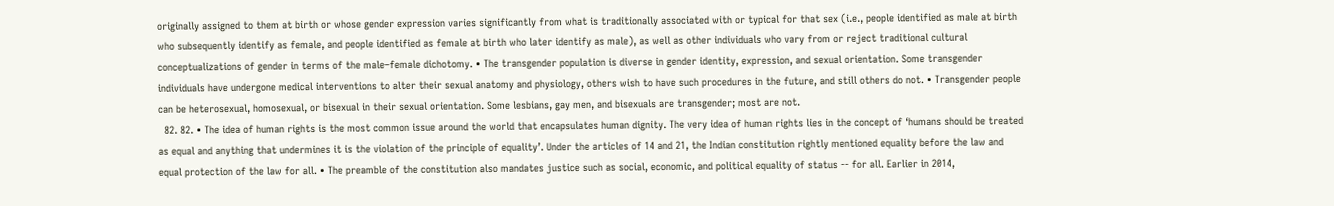originally assigned to them at birth or whose gender expression varies significantly from what is traditionally associated with or typical for that sex (i.e., people identified as male at birth who subsequently identify as female, and people identified as female at birth who later identify as male), as well as other individuals who vary from or reject traditional cultural conceptualizations of gender in terms of the male–female dichotomy. • The transgender population is diverse in gender identity, expression, and sexual orientation. Some transgender individuals have undergone medical interventions to alter their sexual anatomy and physiology, others wish to have such procedures in the future, and still others do not. • Transgender people can be heterosexual, homosexual, or bisexual in their sexual orientation. Some lesbians, gay men, and bisexuals are transgender; most are not.
  82. 82. • The idea of human rights is the most common issue around the world that encapsulates human dignity. The very idea of human rights lies in the concept of ‘humans should be treated as equal and anything that undermines it is the violation of the principle of equality’. Under the articles of 14 and 21, the Indian constitution rightly mentioned equality before the law and equal protection of the law for all. • The preamble of the constitution also mandates justice such as social, economic, and political equality of status -- for all. Earlier in 2014,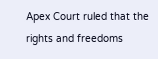Apex Court ruled that the rights and freedoms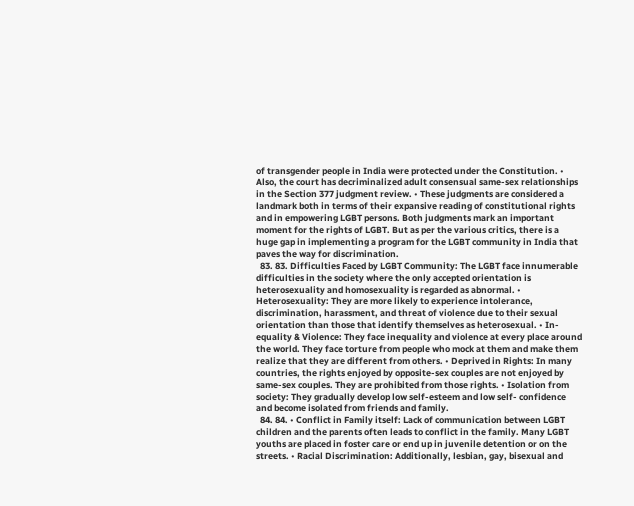of transgender people in India were protected under the Constitution. • Also, the court has decriminalized adult consensual same-sex relationships in the Section 377 judgment review. • These judgments are considered a landmark both in terms of their expansive reading of constitutional rights and in empowering LGBT persons. Both judgments mark an important moment for the rights of LGBT. But as per the various critics, there is a huge gap in implementing a program for the LGBT community in India that paves the way for discrimination.
  83. 83. Difficulties Faced by LGBT Community: The LGBT face innumerable difficulties in the society where the only accepted orientation is heterosexuality and homosexuality is regarded as abnormal. • Heterosexuality: They are more likely to experience intolerance, discrimination, harassment, and threat of violence due to their sexual orientation than those that identify themselves as heterosexual. • In-equality & Violence: They face inequality and violence at every place around the world. They face torture from people who mock at them and make them realize that they are different from others. • Deprived in Rights: In many countries, the rights enjoyed by opposite-sex couples are not enjoyed by same-sex couples. They are prohibited from those rights. • Isolation from society: They gradually develop low self-esteem and low self- confidence and become isolated from friends and family.
  84. 84. • Conflict in Family itself: Lack of communication between LGBT children and the parents often leads to conflict in the family. Many LGBT youths are placed in foster care or end up in juvenile detention or on the streets. • Racial Discrimination: Additionally, lesbian, gay, bisexual and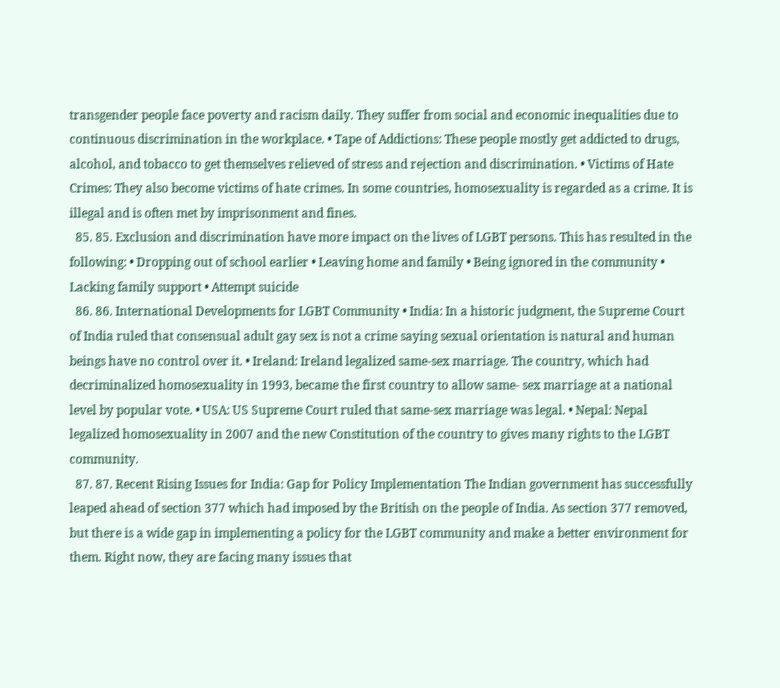transgender people face poverty and racism daily. They suffer from social and economic inequalities due to continuous discrimination in the workplace. • Tape of Addictions: These people mostly get addicted to drugs, alcohol, and tobacco to get themselves relieved of stress and rejection and discrimination. • Victims of Hate Crimes: They also become victims of hate crimes. In some countries, homosexuality is regarded as a crime. It is illegal and is often met by imprisonment and fines.
  85. 85. Exclusion and discrimination have more impact on the lives of LGBT persons. This has resulted in the following: • Dropping out of school earlier • Leaving home and family • Being ignored in the community • Lacking family support • Attempt suicide
  86. 86. International Developments for LGBT Community • India: In a historic judgment, the Supreme Court of India ruled that consensual adult gay sex is not a crime saying sexual orientation is natural and human beings have no control over it. • Ireland: Ireland legalized same-sex marriage. The country, which had decriminalized homosexuality in 1993, became the first country to allow same- sex marriage at a national level by popular vote. • USA: US Supreme Court ruled that same-sex marriage was legal. • Nepal: Nepal legalized homosexuality in 2007 and the new Constitution of the country to gives many rights to the LGBT community.
  87. 87. Recent Rising Issues for India: Gap for Policy Implementation The Indian government has successfully leaped ahead of section 377 which had imposed by the British on the people of India. As section 377 removed, but there is a wide gap in implementing a policy for the LGBT community and make a better environment for them. Right now, they are facing many issues that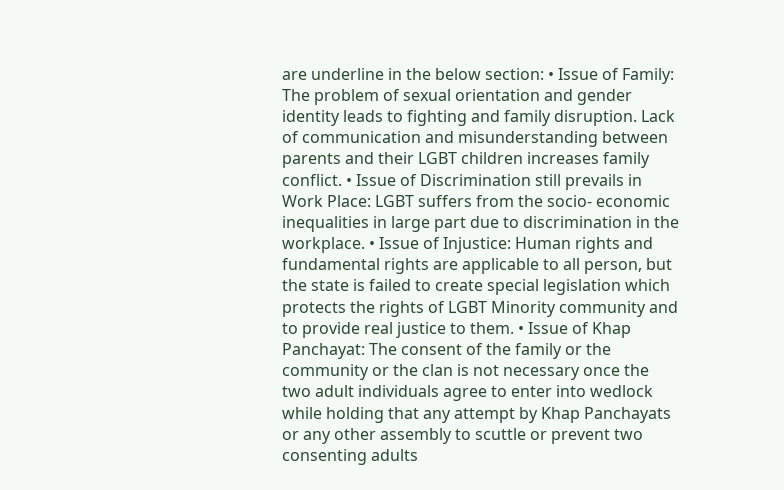are underline in the below section: • Issue of Family: The problem of sexual orientation and gender identity leads to fighting and family disruption. Lack of communication and misunderstanding between parents and their LGBT children increases family conflict. • Issue of Discrimination still prevails in Work Place: LGBT suffers from the socio- economic inequalities in large part due to discrimination in the workplace. • Issue of Injustice: Human rights and fundamental rights are applicable to all person, but the state is failed to create special legislation which protects the rights of LGBT Minority community and to provide real justice to them. • Issue of Khap Panchayat: The consent of the family or the community or the clan is not necessary once the two adult individuals agree to enter into wedlock while holding that any attempt by Khap Panchayats or any other assembly to scuttle or prevent two consenting adults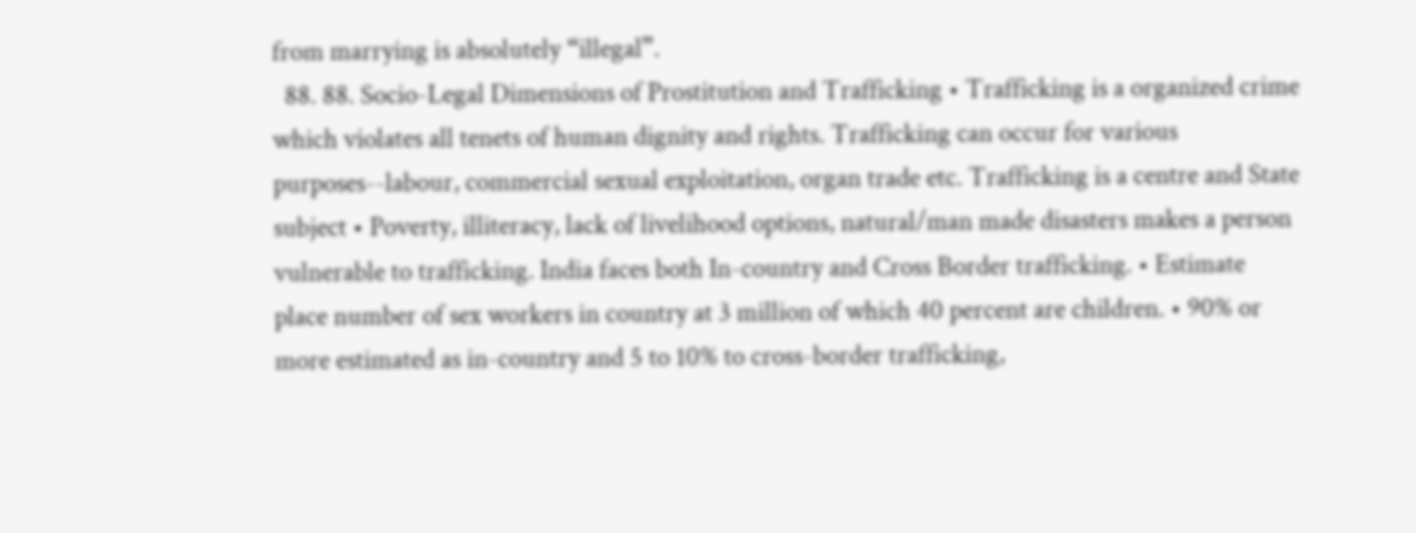from marrying is absolutely “illegal”.
  88. 88. Socio-Legal Dimensions of Prostitution and Trafficking • Trafficking is a organized crime which violates all tenets of human dignity and rights. Trafficking can occur for various purposes--labour, commercial sexual exploitation, organ trade etc. Trafficking is a centre and State subject • Poverty, illiteracy, lack of livelihood options, natural/man made disasters makes a person vulnerable to trafficking. India faces both In-country and Cross Border trafficking. • Estimate place number of sex workers in country at 3 million of which 40 percent are children. • 90% or more estimated as in-country and 5 to 10% to cross-border trafficking,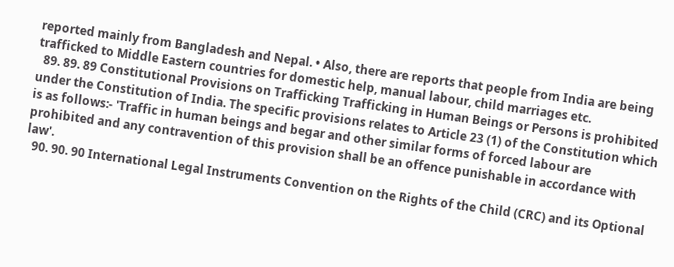reported mainly from Bangladesh and Nepal. • Also, there are reports that people from India are being trafficked to Middle Eastern countries for domestic help, manual labour, child marriages etc.
  89. 89. 89 Constitutional Provisions on Trafficking Trafficking in Human Beings or Persons is prohibited under the Constitution of India. The specific provisions relates to Article 23 (1) of the Constitution which is as follows:- 'Traffic in human beings and begar and other similar forms of forced labour are prohibited and any contravention of this provision shall be an offence punishable in accordance with law'.
  90. 90. 90 International Legal Instruments Convention on the Rights of the Child (CRC) and its Optional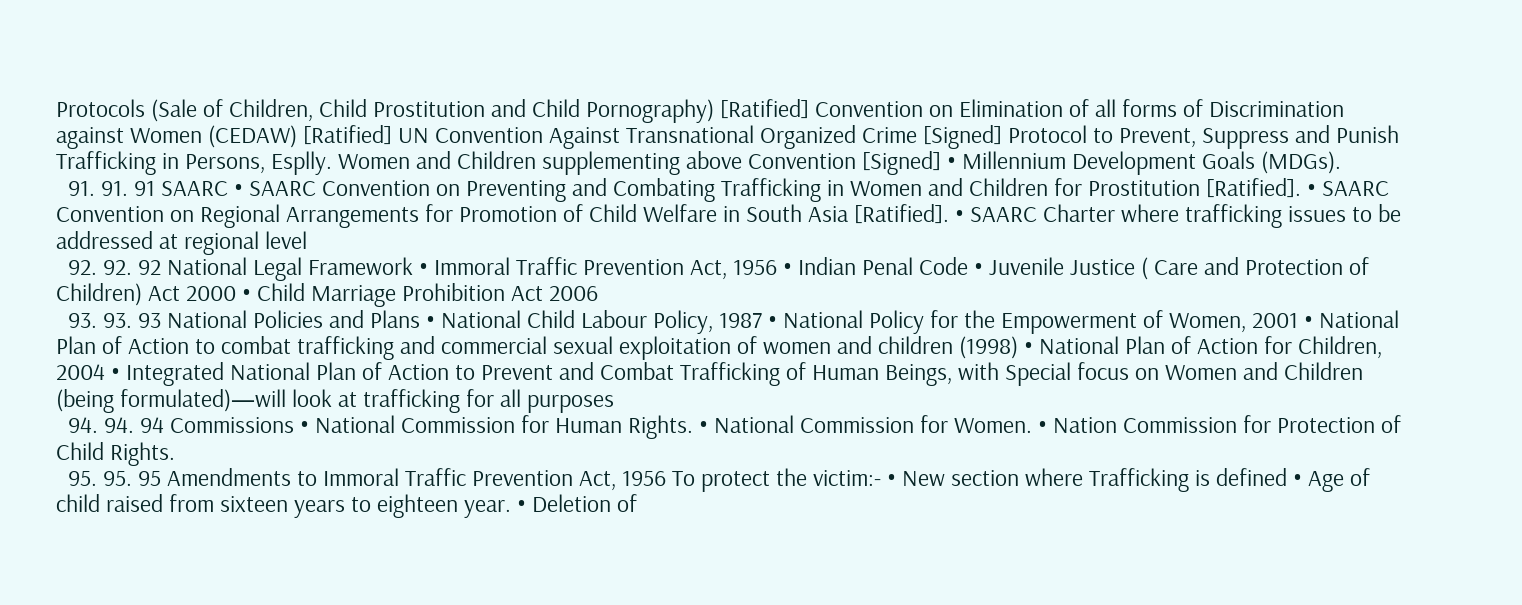Protocols (Sale of Children, Child Prostitution and Child Pornography) [Ratified] Convention on Elimination of all forms of Discrimination against Women (CEDAW) [Ratified] UN Convention Against Transnational Organized Crime [Signed] Protocol to Prevent, Suppress and Punish Trafficking in Persons, Esplly. Women and Children supplementing above Convention [Signed] • Millennium Development Goals (MDGs).
  91. 91. 91 SAARC • SAARC Convention on Preventing and Combating Trafficking in Women and Children for Prostitution [Ratified]. • SAARC Convention on Regional Arrangements for Promotion of Child Welfare in South Asia [Ratified]. • SAARC Charter where trafficking issues to be addressed at regional level
  92. 92. 92 National Legal Framework • Immoral Traffic Prevention Act, 1956 • Indian Penal Code • Juvenile Justice ( Care and Protection of Children) Act 2000 • Child Marriage Prohibition Act 2006
  93. 93. 93 National Policies and Plans • National Child Labour Policy, 1987 • National Policy for the Empowerment of Women, 2001 • National Plan of Action to combat trafficking and commercial sexual exploitation of women and children (1998) • National Plan of Action for Children, 2004 • Integrated National Plan of Action to Prevent and Combat Trafficking of Human Beings, with Special focus on Women and Children (being formulated)—will look at trafficking for all purposes
  94. 94. 94 Commissions • National Commission for Human Rights. • National Commission for Women. • Nation Commission for Protection of Child Rights.
  95. 95. 95 Amendments to Immoral Traffic Prevention Act, 1956 To protect the victim:- • New section where Trafficking is defined • Age of child raised from sixteen years to eighteen year. • Deletion of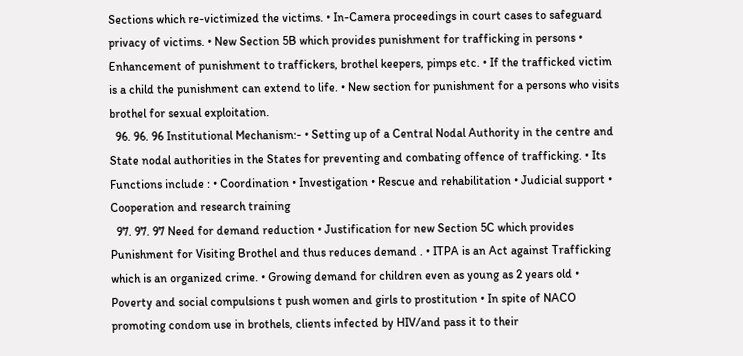Sections which re-victimized the victims. • In-Camera proceedings in court cases to safeguard privacy of victims. • New Section 5B which provides punishment for trafficking in persons • Enhancement of punishment to traffickers, brothel keepers, pimps etc. • If the trafficked victim is a child the punishment can extend to life. • New section for punishment for a persons who visits brothel for sexual exploitation.
  96. 96. 96 Institutional Mechanism:- • Setting up of a Central Nodal Authority in the centre and State nodal authorities in the States for preventing and combating offence of trafficking. • Its Functions include : • Coordination • Investigation • Rescue and rehabilitation • Judicial support • Cooperation and research training
  97. 97. 97 Need for demand reduction • Justification for new Section 5C which provides Punishment for Visiting Brothel and thus reduces demand . • ITPA is an Act against Trafficking which is an organized crime. • Growing demand for children even as young as 2 years old • Poverty and social compulsions t push women and girls to prostitution • In spite of NACO promoting condom use in brothels, clients infected by HIV/and pass it to their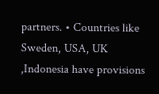partners. • Countries like Sweden, USA, UK ,Indonesia have provisions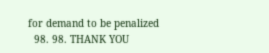for demand to be penalized
  98. 98. THANK YOU